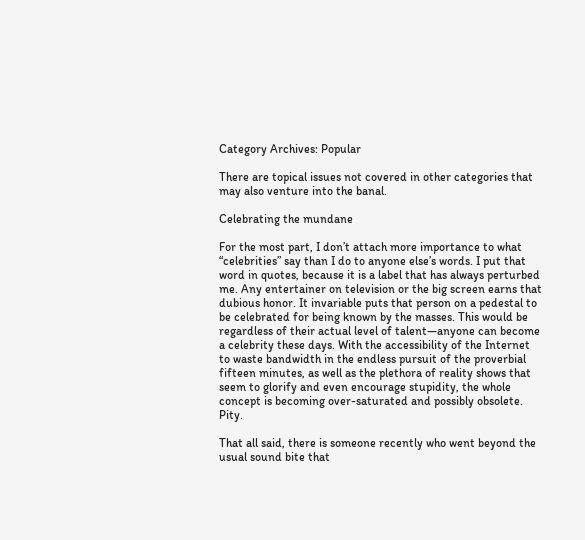Category Archives: Popular

There are topical issues not covered in other categories that may also venture into the banal.

Celebrating the mundane

For the most part, I don’t attach more importance to what “celebrities” say than I do to anyone else’s words. I put that word in quotes, because it is a label that has always perturbed me. Any entertainer on television or the big screen earns that dubious honor. It invariable puts that person on a pedestal to be celebrated for being known by the masses. This would be regardless of their actual level of talent—anyone can become a celebrity these days. With the accessibility of the Internet to waste bandwidth in the endless pursuit of the proverbial fifteen minutes, as well as the plethora of reality shows that seem to glorify and even encourage stupidity, the whole concept is becoming over-saturated and possibly obsolete. Pity.

That all said, there is someone recently who went beyond the usual sound bite that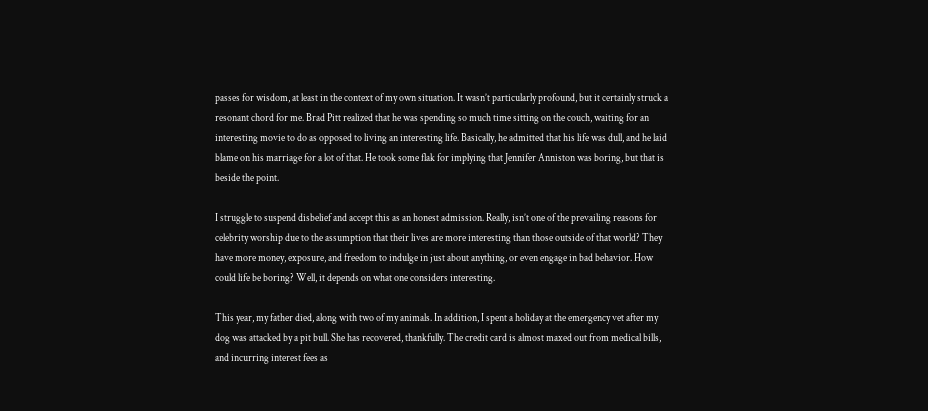passes for wisdom, at least in the context of my own situation. It wasn’t particularly profound, but it certainly struck a resonant chord for me. Brad Pitt realized that he was spending so much time sitting on the couch, waiting for an interesting movie to do as opposed to living an interesting life. Basically, he admitted that his life was dull, and he laid blame on his marriage for a lot of that. He took some flak for implying that Jennifer Anniston was boring, but that is beside the point.

I struggle to suspend disbelief and accept this as an honest admission. Really, isn’t one of the prevailing reasons for celebrity worship due to the assumption that their lives are more interesting than those outside of that world? They have more money, exposure, and freedom to indulge in just about anything, or even engage in bad behavior. How could life be boring? Well, it depends on what one considers interesting.

This year, my father died, along with two of my animals. In addition, I spent a holiday at the emergency vet after my dog was attacked by a pit bull. She has recovered, thankfully. The credit card is almost maxed out from medical bills, and incurring interest fees as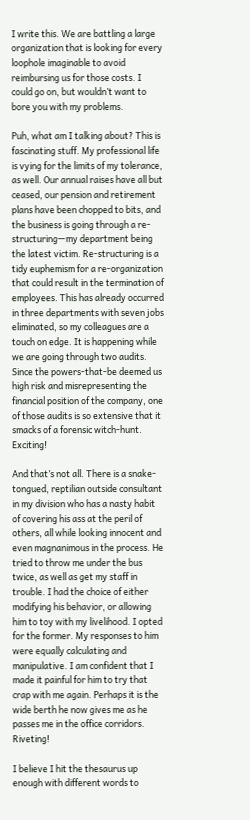I write this. We are battling a large organization that is looking for every loophole imaginable to avoid reimbursing us for those costs. I could go on, but wouldn’t want to bore you with my problems.

Puh, what am I talking about? This is fascinating stuff. My professional life is vying for the limits of my tolerance, as well. Our annual raises have all but ceased, our pension and retirement plans have been chopped to bits, and the business is going through a re-structuring—my department being the latest victim. Re-structuring is a tidy euphemism for a re-organization that could result in the termination of employees. This has already occurred in three departments with seven jobs eliminated, so my colleagues are a touch on edge. It is happening while we are going through two audits. Since the powers-that-be deemed us high risk and misrepresenting the financial position of the company, one of those audits is so extensive that it smacks of a forensic witch-hunt. Exciting!

And that’s not all. There is a snake-tongued, reptilian outside consultant in my division who has a nasty habit of covering his ass at the peril of others, all while looking innocent and even magnanimous in the process. He tried to throw me under the bus twice, as well as get my staff in trouble. I had the choice of either modifying his behavior, or allowing him to toy with my livelihood. I opted for the former. My responses to him were equally calculating and manipulative. I am confident that I made it painful for him to try that crap with me again. Perhaps it is the wide berth he now gives me as he passes me in the office corridors. Riveting!

I believe I hit the thesaurus up enough with different words to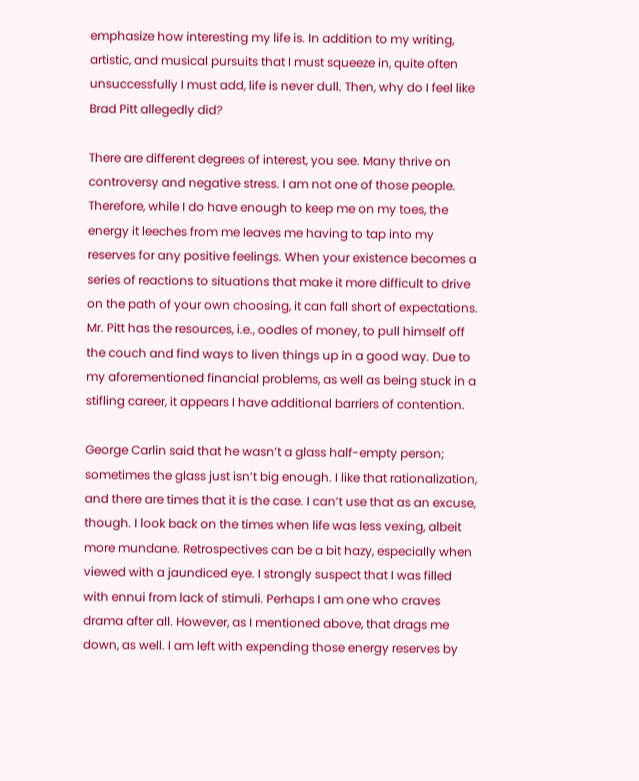emphasize how interesting my life is. In addition to my writing, artistic, and musical pursuits that I must squeeze in, quite often unsuccessfully I must add, life is never dull. Then, why do I feel like Brad Pitt allegedly did?

There are different degrees of interest, you see. Many thrive on controversy and negative stress. I am not one of those people. Therefore, while I do have enough to keep me on my toes, the energy it leeches from me leaves me having to tap into my reserves for any positive feelings. When your existence becomes a series of reactions to situations that make it more difficult to drive on the path of your own choosing, it can fall short of expectations. Mr. Pitt has the resources, i.e., oodles of money, to pull himself off the couch and find ways to liven things up in a good way. Due to my aforementioned financial problems, as well as being stuck in a stifling career, it appears I have additional barriers of contention.

George Carlin said that he wasn’t a glass half-empty person; sometimes the glass just isn’t big enough. I like that rationalization, and there are times that it is the case. I can’t use that as an excuse, though. I look back on the times when life was less vexing, albeit more mundane. Retrospectives can be a bit hazy, especially when viewed with a jaundiced eye. I strongly suspect that I was filled with ennui from lack of stimuli. Perhaps I am one who craves drama after all. However, as I mentioned above, that drags me down, as well. I am left with expending those energy reserves by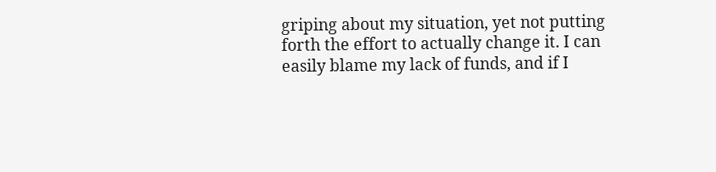griping about my situation, yet not putting forth the effort to actually change it. I can easily blame my lack of funds, and if I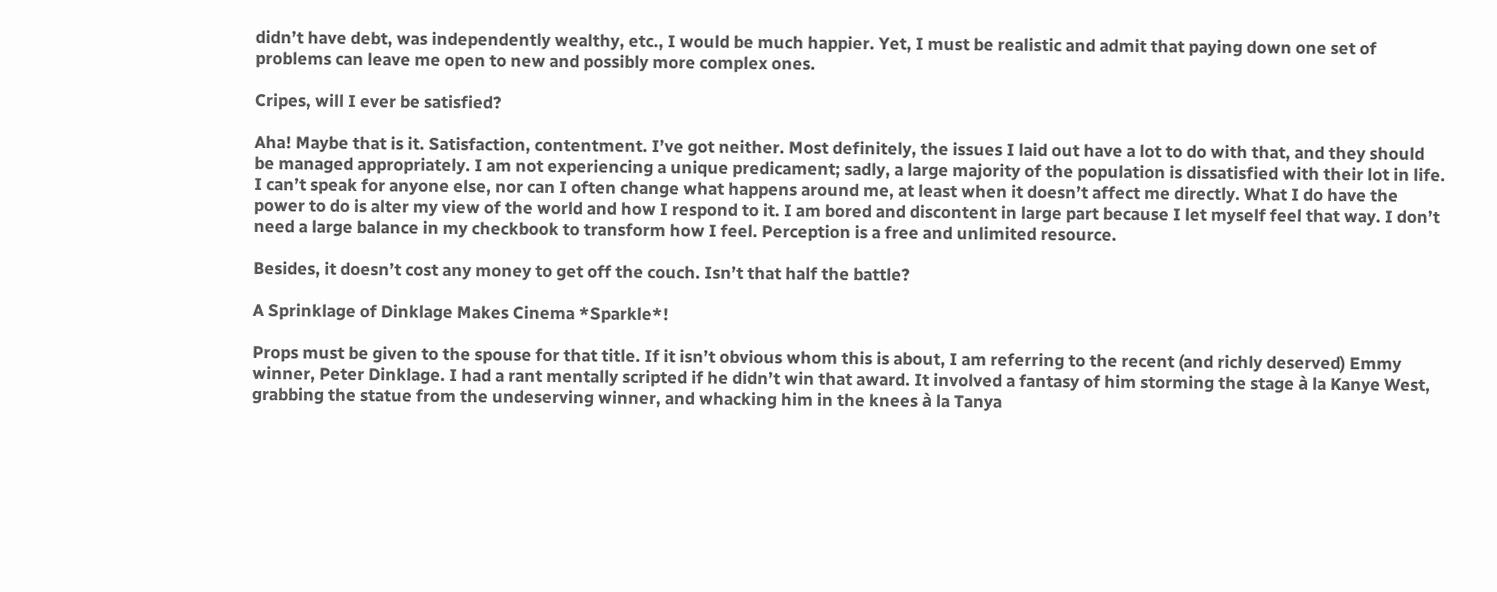didn’t have debt, was independently wealthy, etc., I would be much happier. Yet, I must be realistic and admit that paying down one set of problems can leave me open to new and possibly more complex ones.

Cripes, will I ever be satisfied?

Aha! Maybe that is it. Satisfaction, contentment. I’ve got neither. Most definitely, the issues I laid out have a lot to do with that, and they should be managed appropriately. I am not experiencing a unique predicament; sadly, a large majority of the population is dissatisfied with their lot in life. I can’t speak for anyone else, nor can I often change what happens around me, at least when it doesn’t affect me directly. What I do have the power to do is alter my view of the world and how I respond to it. I am bored and discontent in large part because I let myself feel that way. I don’t need a large balance in my checkbook to transform how I feel. Perception is a free and unlimited resource.

Besides, it doesn’t cost any money to get off the couch. Isn’t that half the battle?

A Sprinklage of Dinklage Makes Cinema *Sparkle*!

Props must be given to the spouse for that title. If it isn’t obvious whom this is about, I am referring to the recent (and richly deserved) Emmy winner, Peter Dinklage. I had a rant mentally scripted if he didn’t win that award. It involved a fantasy of him storming the stage à la Kanye West, grabbing the statue from the undeserving winner, and whacking him in the knees à la Tanya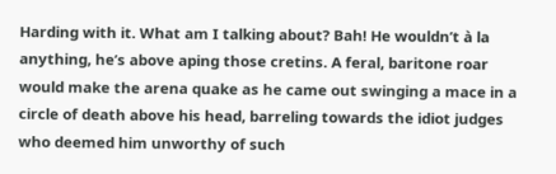Harding with it. What am I talking about? Bah! He wouldn’t à la anything, he’s above aping those cretins. A feral, baritone roar would make the arena quake as he came out swinging a mace in a circle of death above his head, barreling towards the idiot judges who deemed him unworthy of such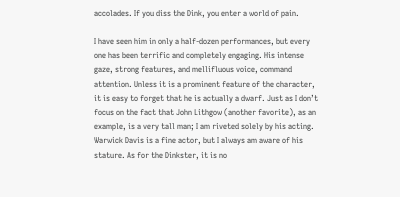accolades. If you diss the Dink, you enter a world of pain.

I have seen him in only a half-dozen performances, but every one has been terrific and completely engaging. His intense gaze, strong features, and mellifluous voice, command attention. Unless it is a prominent feature of the character, it is easy to forget that he is actually a dwarf. Just as I don’t focus on the fact that John Lithgow (another favorite), as an example, is a very tall man; I am riveted solely by his acting. Warwick Davis is a fine actor, but I always am aware of his stature. As for the Dinkster, it is no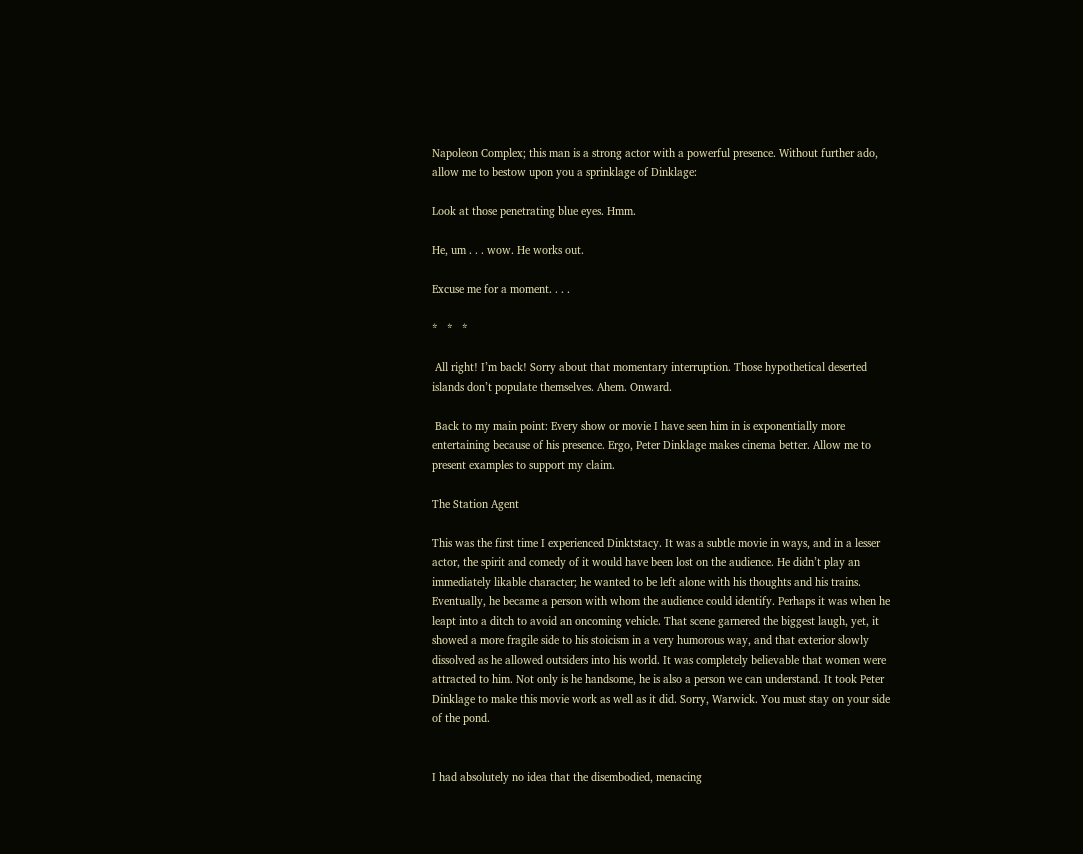Napoleon Complex; this man is a strong actor with a powerful presence. Without further ado, allow me to bestow upon you a sprinklage of Dinklage:

Look at those penetrating blue eyes. Hmm.

He, um . . . wow. He works out.

Excuse me for a moment. . . .

*   *   *

 All right! I’m back! Sorry about that momentary interruption. Those hypothetical deserted islands don’t populate themselves. Ahem. Onward.

 Back to my main point: Every show or movie I have seen him in is exponentially more entertaining because of his presence. Ergo, Peter Dinklage makes cinema better. Allow me to present examples to support my claim.

The Station Agent

This was the first time I experienced Dinktstacy. It was a subtle movie in ways, and in a lesser actor, the spirit and comedy of it would have been lost on the audience. He didn’t play an immediately likable character; he wanted to be left alone with his thoughts and his trains. Eventually, he became a person with whom the audience could identify. Perhaps it was when he leapt into a ditch to avoid an oncoming vehicle. That scene garnered the biggest laugh, yet, it showed a more fragile side to his stoicism in a very humorous way, and that exterior slowly dissolved as he allowed outsiders into his world. It was completely believable that women were attracted to him. Not only is he handsome, he is also a person we can understand. It took Peter Dinklage to make this movie work as well as it did. Sorry, Warwick. You must stay on your side of the pond.


I had absolutely no idea that the disembodied, menacing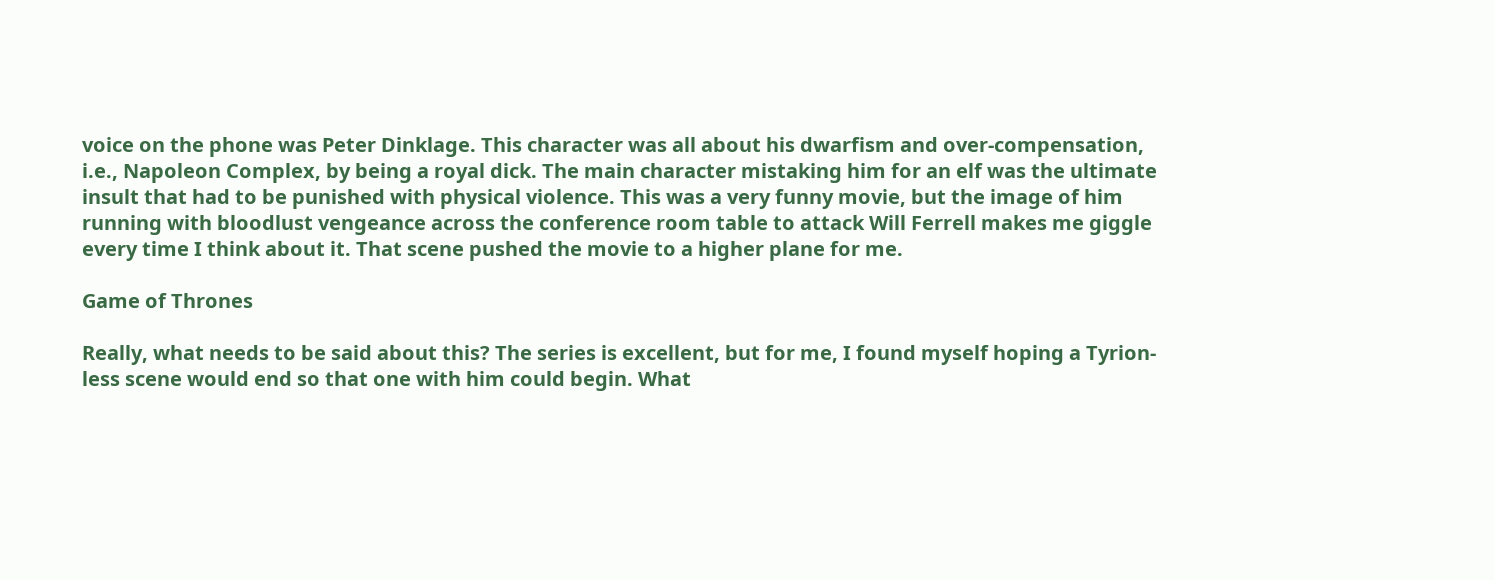voice on the phone was Peter Dinklage. This character was all about his dwarfism and over-compensation, i.e., Napoleon Complex, by being a royal dick. The main character mistaking him for an elf was the ultimate insult that had to be punished with physical violence. This was a very funny movie, but the image of him running with bloodlust vengeance across the conference room table to attack Will Ferrell makes me giggle every time I think about it. That scene pushed the movie to a higher plane for me.

Game of Thrones

Really, what needs to be said about this? The series is excellent, but for me, I found myself hoping a Tyrion-less scene would end so that one with him could begin. What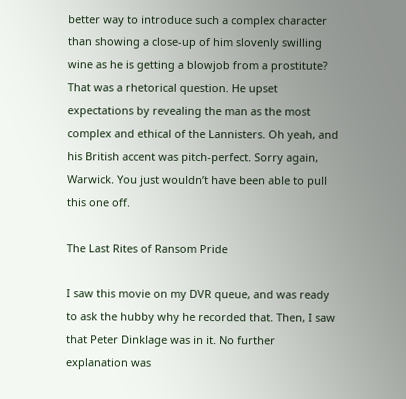better way to introduce such a complex character than showing a close-up of him slovenly swilling wine as he is getting a blowjob from a prostitute? That was a rhetorical question. He upset expectations by revealing the man as the most complex and ethical of the Lannisters. Oh yeah, and his British accent was pitch-perfect. Sorry again, Warwick. You just wouldn’t have been able to pull this one off.

The Last Rites of Ransom Pride

I saw this movie on my DVR queue, and was ready to ask the hubby why he recorded that. Then, I saw that Peter Dinklage was in it. No further explanation was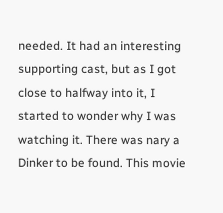needed. It had an interesting supporting cast, but as I got close to halfway into it, I started to wonder why I was watching it. There was nary a Dinker to be found. This movie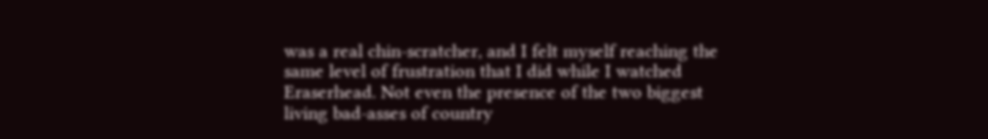was a real chin-scratcher, and I felt myself reaching the same level of frustration that I did while I watched Eraserhead. Not even the presence of the two biggest living bad-asses of country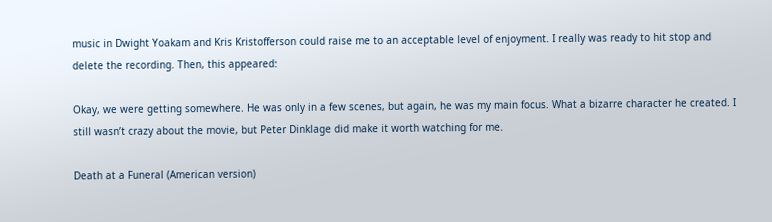music in Dwight Yoakam and Kris Kristofferson could raise me to an acceptable level of enjoyment. I really was ready to hit stop and delete the recording. Then, this appeared:

Okay, we were getting somewhere. He was only in a few scenes, but again, he was my main focus. What a bizarre character he created. I still wasn’t crazy about the movie, but Peter Dinklage did make it worth watching for me.

Death at a Funeral (American version)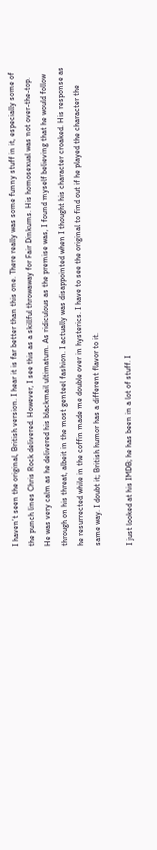I haven’t seen the original, British version. I hear it is far better than this one. There really was some funny stuff in it, especially some of the punch lines Chris Rock delivered. However, I see this as a skillful throwaway for Fair Dinkums. His homosexual was not over-the-top. He was very calm as he delivered his blackmail ultimatum. As ridiculous as the premise was, I found myself believing that he would follow through on his threat, albeit in the most genteel fashion. I actually was disappointed when I thought his character croaked. His response as he resurrected while in the coffin made me double over in hysterics. I have to see the original to find out if he played the character the same way. I doubt it; British humor has a different flavor to it.

I just looked at his IMDB; he has been in a lot of stuff. I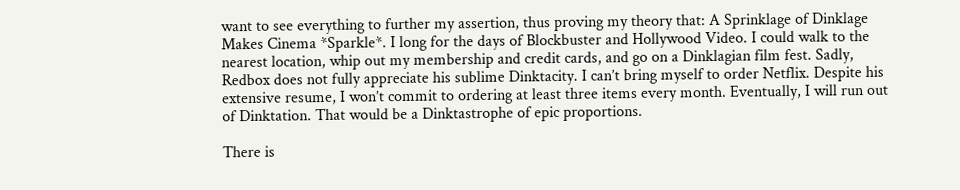want to see everything to further my assertion, thus proving my theory that: A Sprinklage of Dinklage Makes Cinema *Sparkle*. I long for the days of Blockbuster and Hollywood Video. I could walk to the nearest location, whip out my membership and credit cards, and go on a Dinklagian film fest. Sadly, Redbox does not fully appreciate his sublime Dinktacity. I can’t bring myself to order Netflix. Despite his extensive resume, I won’t commit to ordering at least three items every month. Eventually, I will run out of Dinktation. That would be a Dinktastrophe of epic proportions.

There is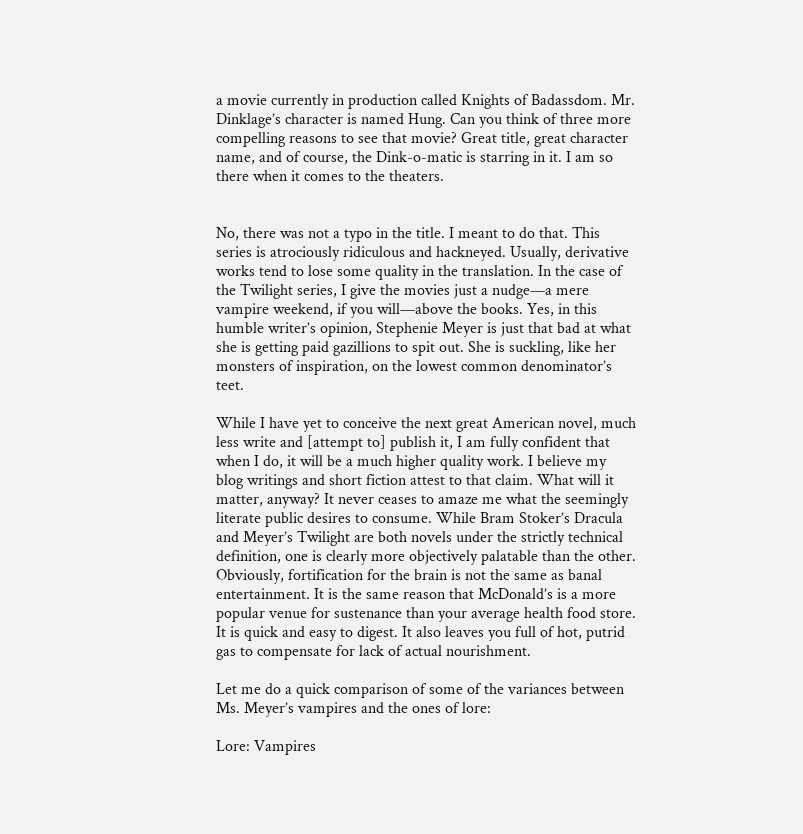a movie currently in production called Knights of Badassdom. Mr. Dinklage’s character is named Hung. Can you think of three more compelling reasons to see that movie? Great title, great character name, and of course, the Dink-o-matic is starring in it. I am so there when it comes to the theaters.


No, there was not a typo in the title. I meant to do that. This series is atrociously ridiculous and hackneyed. Usually, derivative works tend to lose some quality in the translation. In the case of the Twilight series, I give the movies just a nudge—a mere vampire weekend, if you will—above the books. Yes, in this humble writer’s opinion, Stephenie Meyer is just that bad at what she is getting paid gazillions to spit out. She is suckling, like her monsters of inspiration, on the lowest common denominator’s teet.

While I have yet to conceive the next great American novel, much less write and [attempt to] publish it, I am fully confident that when I do, it will be a much higher quality work. I believe my blog writings and short fiction attest to that claim. What will it matter, anyway? It never ceases to amaze me what the seemingly literate public desires to consume. While Bram Stoker’s Dracula and Meyer’s Twilight are both novels under the strictly technical definition, one is clearly more objectively palatable than the other. Obviously, fortification for the brain is not the same as banal entertainment. It is the same reason that McDonald’s is a more popular venue for sustenance than your average health food store. It is quick and easy to digest. It also leaves you full of hot, putrid gas to compensate for lack of actual nourishment.

Let me do a quick comparison of some of the variances between Ms. Meyer’s vampires and the ones of lore:

Lore: Vampires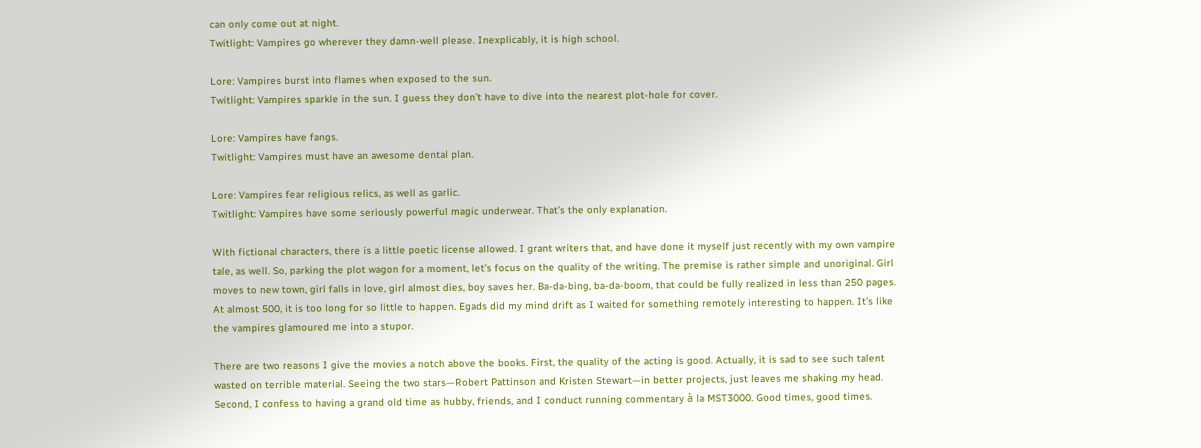can only come out at night.
Twitlight: Vampires go wherever they damn-well please. Inexplicably, it is high school.

Lore: Vampires burst into flames when exposed to the sun.
Twitlight: Vampires sparkle in the sun. I guess they don’t have to dive into the nearest plot-hole for cover.

Lore: Vampires have fangs.
Twitlight: Vampires must have an awesome dental plan.

Lore: Vampires fear religious relics, as well as garlic.
Twitlight: Vampires have some seriously powerful magic underwear. That’s the only explanation.

With fictional characters, there is a little poetic license allowed. I grant writers that, and have done it myself just recently with my own vampire tale, as well. So, parking the plot wagon for a moment, let’s focus on the quality of the writing. The premise is rather simple and unoriginal. Girl moves to new town, girl falls in love, girl almost dies, boy saves her. Ba-da-bing, ba-da-boom, that could be fully realized in less than 250 pages. At almost 500, it is too long for so little to happen. Egads did my mind drift as I waited for something remotely interesting to happen. It’s like the vampires glamoured me into a stupor.

There are two reasons I give the movies a notch above the books. First, the quality of the acting is good. Actually, it is sad to see such talent wasted on terrible material. Seeing the two stars—Robert Pattinson and Kristen Stewart—in better projects, just leaves me shaking my head. Second, I confess to having a grand old time as hubby, friends, and I conduct running commentary à la MST3000. Good times, good times.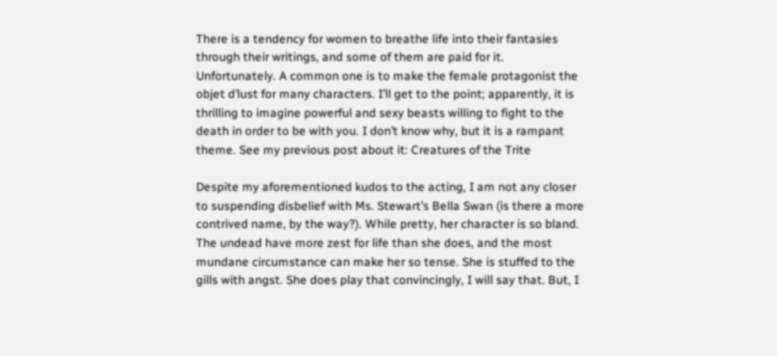There is a tendency for women to breathe life into their fantasies through their writings, and some of them are paid for it. Unfortunately. A common one is to make the female protagonist the objet d’lust for many characters. I’ll get to the point; apparently, it is thrilling to imagine powerful and sexy beasts willing to fight to the death in order to be with you. I don’t know why, but it is a rampant theme. See my previous post about it: Creatures of the Trite

Despite my aforementioned kudos to the acting, I am not any closer to suspending disbelief with Ms. Stewart’s Bella Swan (is there a more contrived name, by the way?). While pretty, her character is so bland. The undead have more zest for life than she does, and the most mundane circumstance can make her so tense. She is stuffed to the gills with angst. She does play that convincingly, I will say that. But, I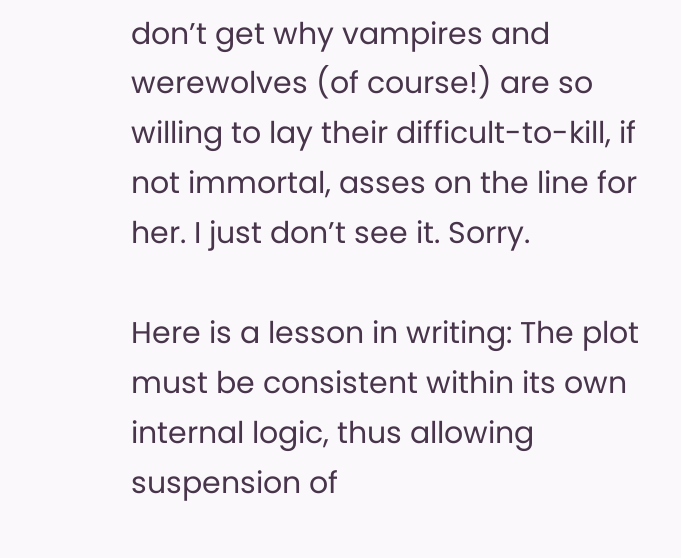don’t get why vampires and werewolves (of course!) are so willing to lay their difficult-to-kill, if not immortal, asses on the line for her. I just don’t see it. Sorry.

Here is a lesson in writing: The plot must be consistent within its own internal logic, thus allowing suspension of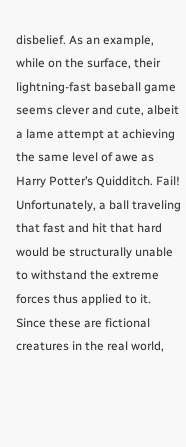disbelief. As an example, while on the surface, their lightning-fast baseball game seems clever and cute, albeit a lame attempt at achieving the same level of awe as Harry Potter’s Quidditch. Fail! Unfortunately, a ball traveling that fast and hit that hard would be structurally unable to withstand the extreme forces thus applied to it. Since these are fictional creatures in the real world,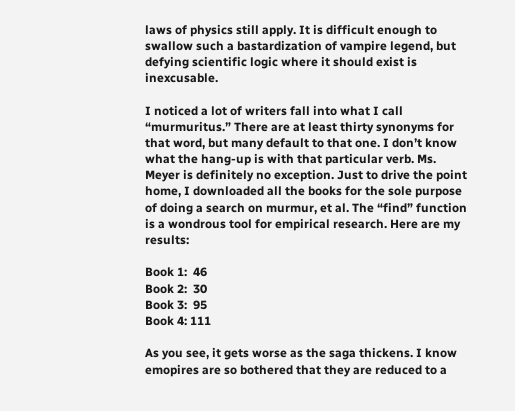laws of physics still apply. It is difficult enough to swallow such a bastardization of vampire legend, but defying scientific logic where it should exist is inexcusable.

I noticed a lot of writers fall into what I call “murmuritus.” There are at least thirty synonyms for that word, but many default to that one. I don’t know what the hang-up is with that particular verb. Ms. Meyer is definitely no exception. Just to drive the point home, I downloaded all the books for the sole purpose of doing a search on murmur, et al. The “find” function is a wondrous tool for empirical research. Here are my results:

Book 1:  46
Book 2:  30
Book 3:  95
Book 4: 111

As you see, it gets worse as the saga thickens. I know emopires are so bothered that they are reduced to a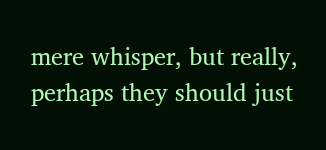mere whisper, but really, perhaps they should just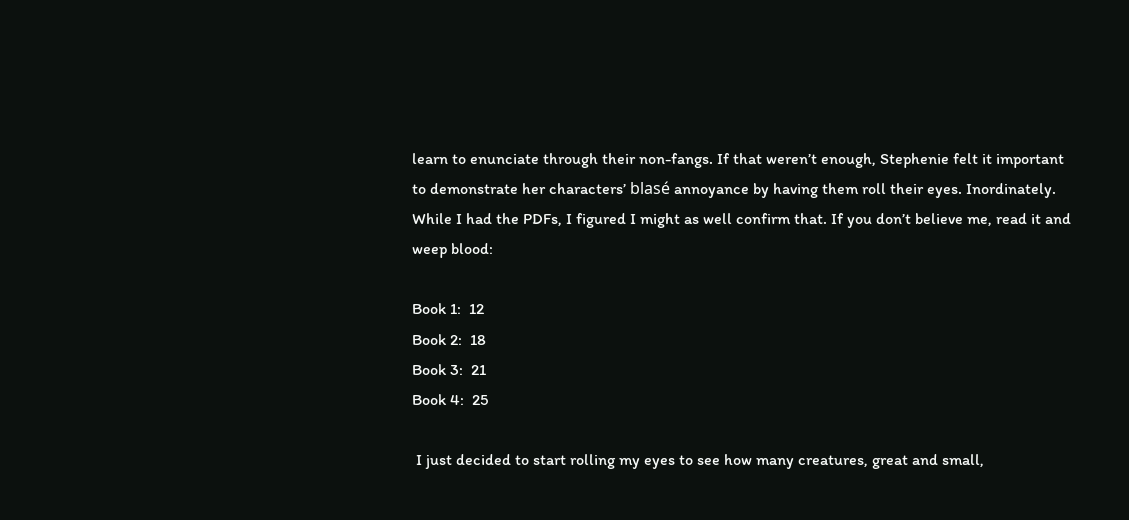learn to enunciate through their non-fangs. If that weren’t enough, Stephenie felt it important to demonstrate her characters’ blasé annoyance by having them roll their eyes. Inordinately. While I had the PDFs, I figured I might as well confirm that. If you don’t believe me, read it and weep blood:

Book 1:  12
Book 2:  18
Book 3:  21
Book 4:  25

 I just decided to start rolling my eyes to see how many creatures, great and small,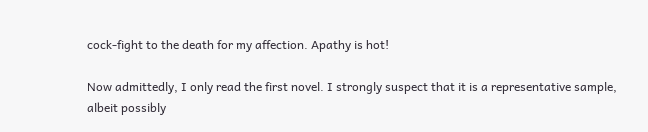cock-fight to the death for my affection. Apathy is hot!

Now admittedly, I only read the first novel. I strongly suspect that it is a representative sample, albeit possibly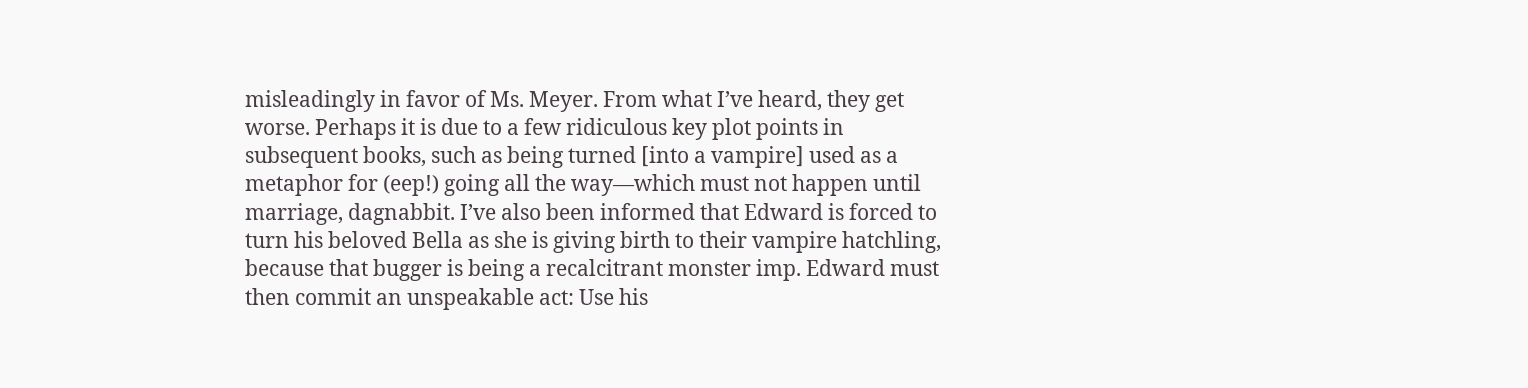misleadingly in favor of Ms. Meyer. From what I’ve heard, they get worse. Perhaps it is due to a few ridiculous key plot points in subsequent books, such as being turned [into a vampire] used as a metaphor for (eep!) going all the way—which must not happen until marriage, dagnabbit. I’ve also been informed that Edward is forced to turn his beloved Bella as she is giving birth to their vampire hatchling, because that bugger is being a recalcitrant monster imp. Edward must then commit an unspeakable act: Use his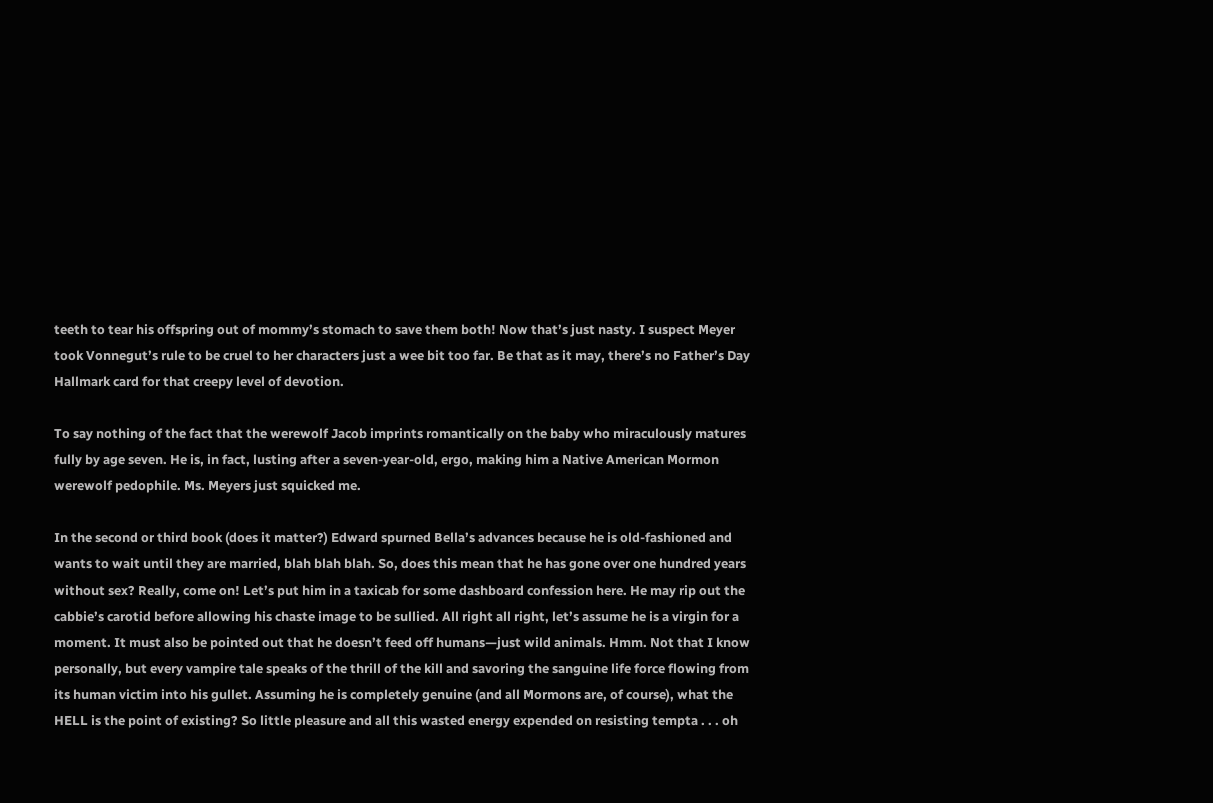teeth to tear his offspring out of mommy’s stomach to save them both! Now that’s just nasty. I suspect Meyer took Vonnegut’s rule to be cruel to her characters just a wee bit too far. Be that as it may, there’s no Father’s Day Hallmark card for that creepy level of devotion.

To say nothing of the fact that the werewolf Jacob imprints romantically on the baby who miraculously matures fully by age seven. He is, in fact, lusting after a seven-year-old, ergo, making him a Native American Mormon werewolf pedophile. Ms. Meyers just squicked me.

In the second or third book (does it matter?) Edward spurned Bella’s advances because he is old-fashioned and wants to wait until they are married, blah blah blah. So, does this mean that he has gone over one hundred years without sex? Really, come on! Let’s put him in a taxicab for some dashboard confession here. He may rip out the cabbie’s carotid before allowing his chaste image to be sullied. All right all right, let’s assume he is a virgin for a moment. It must also be pointed out that he doesn’t feed off humans—just wild animals. Hmm. Not that I know personally, but every vampire tale speaks of the thrill of the kill and savoring the sanguine life force flowing from its human victim into his gullet. Assuming he is completely genuine (and all Mormons are, of course), what the HELL is the point of existing? So little pleasure and all this wasted energy expended on resisting tempta . . . oh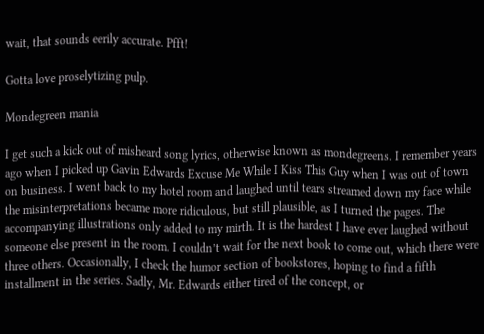wait, that sounds eerily accurate. Pfft!

Gotta love proselytizing pulp.

Mondegreen mania

I get such a kick out of misheard song lyrics, otherwise known as mondegreens. I remember years ago when I picked up Gavin Edwards Excuse Me While I Kiss This Guy when I was out of town on business. I went back to my hotel room and laughed until tears streamed down my face while the misinterpretations became more ridiculous, but still plausible, as I turned the pages. The accompanying illustrations only added to my mirth. It is the hardest I have ever laughed without someone else present in the room. I couldn’t wait for the next book to come out, which there were three others. Occasionally, I check the humor section of bookstores, hoping to find a fifth installment in the series. Sadly, Mr. Edwards either tired of the concept, or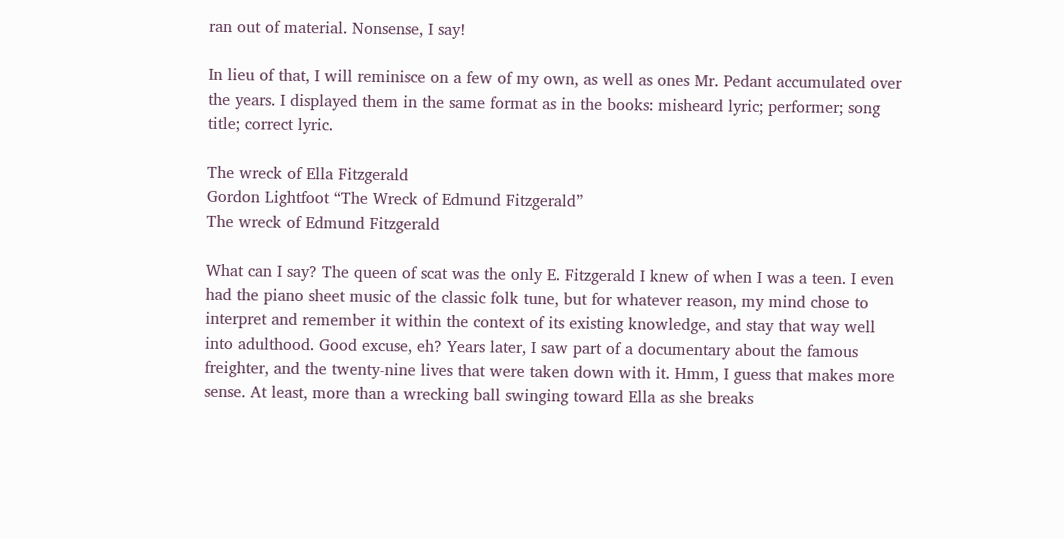ran out of material. Nonsense, I say!

In lieu of that, I will reminisce on a few of my own, as well as ones Mr. Pedant accumulated over the years. I displayed them in the same format as in the books: misheard lyric; performer; song title; correct lyric.

The wreck of Ella Fitzgerald
Gordon Lightfoot “The Wreck of Edmund Fitzgerald”
The wreck of Edmund Fitzgerald

What can I say? The queen of scat was the only E. Fitzgerald I knew of when I was a teen. I even had the piano sheet music of the classic folk tune, but for whatever reason, my mind chose to interpret and remember it within the context of its existing knowledge, and stay that way well into adulthood. Good excuse, eh? Years later, I saw part of a documentary about the famous freighter, and the twenty-nine lives that were taken down with it. Hmm, I guess that makes more sense. At least, more than a wrecking ball swinging toward Ella as she breaks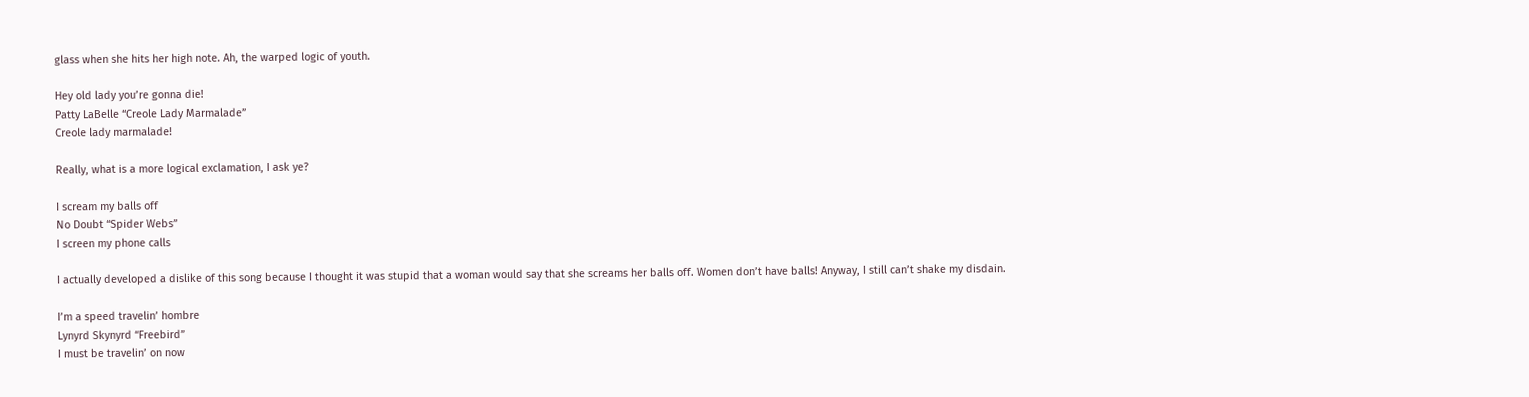glass when she hits her high note. Ah, the warped logic of youth.

Hey old lady you’re gonna die!
Patty LaBelle “Creole Lady Marmalade”
Creole lady marmalade!

Really, what is a more logical exclamation, I ask ye?

I scream my balls off
No Doubt “Spider Webs”
I screen my phone calls

I actually developed a dislike of this song because I thought it was stupid that a woman would say that she screams her balls off. Women don’t have balls! Anyway, I still can’t shake my disdain.

I’m a speed travelin’ hombre
Lynyrd Skynyrd “Freebird”
I must be travelin’ on now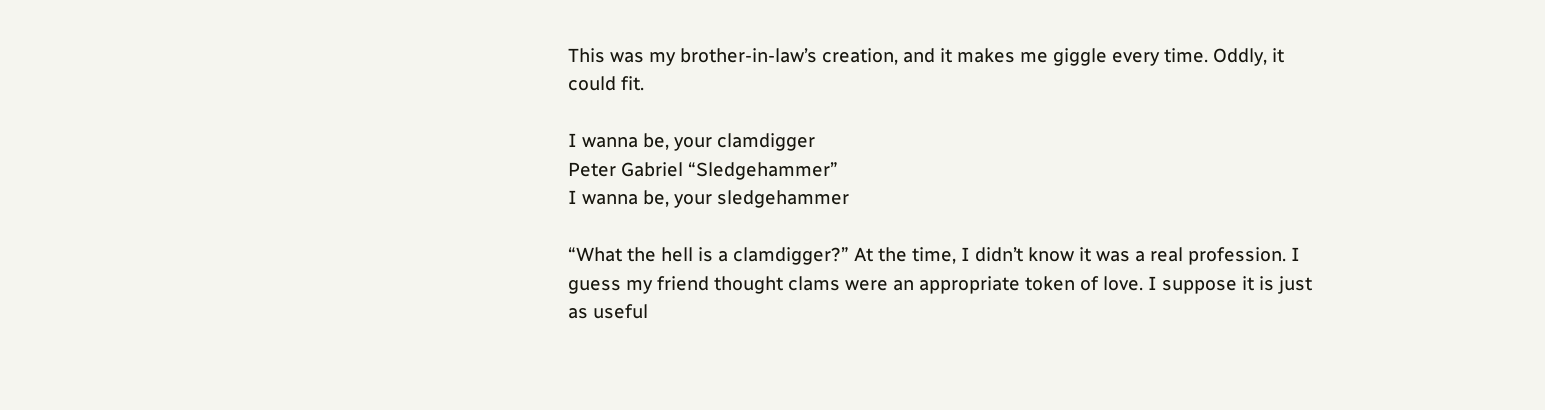This was my brother-in-law’s creation, and it makes me giggle every time. Oddly, it could fit.

I wanna be, your clamdigger
Peter Gabriel “Sledgehammer”
I wanna be, your sledgehammer

“What the hell is a clamdigger?” At the time, I didn’t know it was a real profession. I guess my friend thought clams were an appropriate token of love. I suppose it is just as useful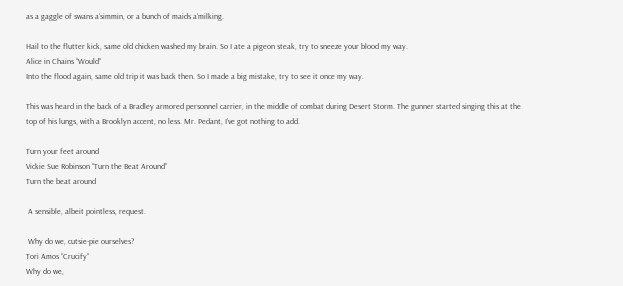as a gaggle of swans a’simmin, or a bunch of maids a’milking.

Hail to the flutter kick, same old chicken washed my brain. So I ate a pigeon steak, try to sneeze your blood my way.
Alice in Chains “Would”
Into the flood again, same old trip it was back then. So I made a big mistake, try to see it once my way.

This was heard in the back of a Bradley armored personnel carrier, in the middle of combat during Desert Storm. The gunner started singing this at the top of his lungs, with a Brooklyn accent, no less. Mr. Pedant, I’ve got nothing to add.

Turn your feet around
Vickie Sue Robinson “Turn the Beat Around”
Turn the beat around

 A sensible, albeit pointless, request.

 Why do we, cutsie-pie ourselves?
Tori Amos “Crucify”
Why do we,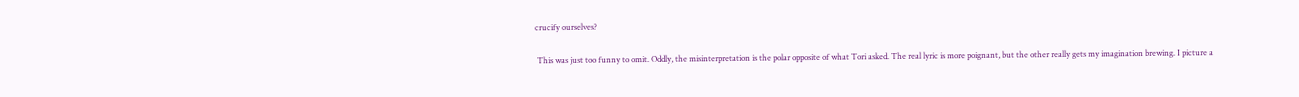crucify ourselves?

 This was just too funny to omit. Oddly, the misinterpretation is the polar opposite of what Tori asked. The real lyric is more poignant, but the other really gets my imagination brewing. I picture a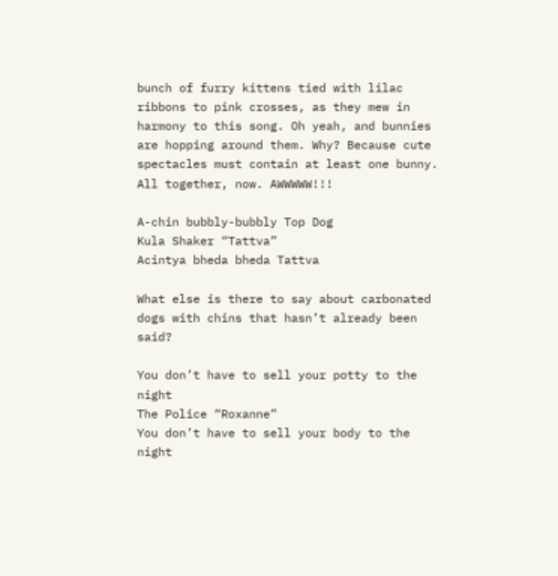bunch of furry kittens tied with lilac ribbons to pink crosses, as they mew in harmony to this song. Oh yeah, and bunnies are hopping around them. Why? Because cute spectacles must contain at least one bunny. All together, now. AWWWWW!!!

A-chin bubbly-bubbly Top Dog
Kula Shaker “Tattva”
Acintya bheda bheda Tattva

What else is there to say about carbonated dogs with chins that hasn’t already been said?

You don’t have to sell your potty to the night
The Police “Roxanne”
You don’t have to sell your body to the night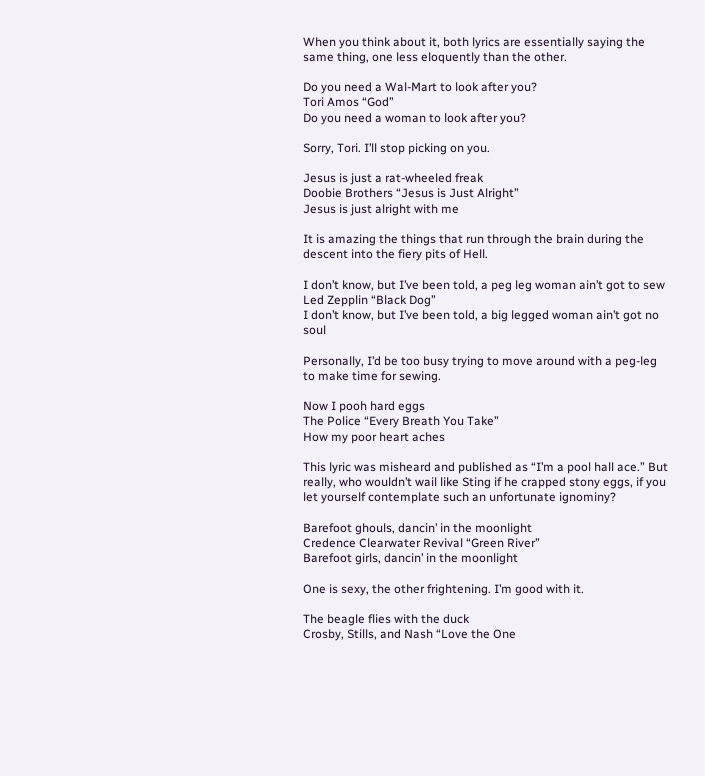When you think about it, both lyrics are essentially saying the same thing, one less eloquently than the other.

Do you need a Wal-Mart to look after you?
Tori Amos “God”
Do you need a woman to look after you?

Sorry, Tori. I’ll stop picking on you.

Jesus is just a rat-wheeled freak
Doobie Brothers “Jesus is Just Alright”
Jesus is just alright with me

It is amazing the things that run through the brain during the descent into the fiery pits of Hell.

I don’t know, but I’ve been told, a peg leg woman ain’t got to sew
Led Zepplin “Black Dog”
I don’t know, but I’ve been told, a big legged woman ain’t got no soul

Personally, I’d be too busy trying to move around with a peg-leg to make time for sewing.

Now I pooh hard eggs
The Police “Every Breath You Take”
How my poor heart aches

This lyric was misheard and published as “I’m a pool hall ace.” But really, who wouldn’t wail like Sting if he crapped stony eggs, if you let yourself contemplate such an unfortunate ignominy?

Barefoot ghouls, dancin’ in the moonlight
Credence Clearwater Revival “Green River”
Barefoot girls, dancin’ in the moonlight

One is sexy, the other frightening. I’m good with it.

The beagle flies with the duck
Crosby, Stills, and Nash “Love the One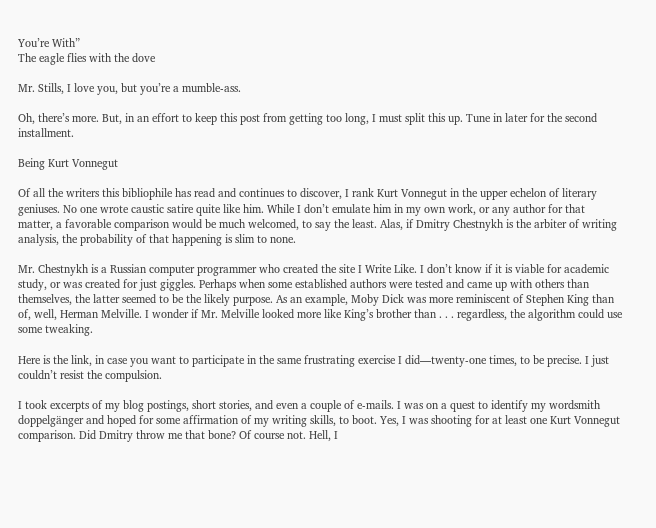You’re With”
The eagle flies with the dove

Mr. Stills, I love you, but you’re a mumble-ass.

Oh, there’s more. But, in an effort to keep this post from getting too long, I must split this up. Tune in later for the second installment.

Being Kurt Vonnegut

Of all the writers this bibliophile has read and continues to discover, I rank Kurt Vonnegut in the upper echelon of literary geniuses. No one wrote caustic satire quite like him. While I don’t emulate him in my own work, or any author for that matter, a favorable comparison would be much welcomed, to say the least. Alas, if Dmitry Chestnykh is the arbiter of writing analysis, the probability of that happening is slim to none.

Mr. Chestnykh is a Russian computer programmer who created the site I Write Like. I don’t know if it is viable for academic study, or was created for just giggles. Perhaps when some established authors were tested and came up with others than themselves, the latter seemed to be the likely purpose. As an example, Moby Dick was more reminiscent of Stephen King than of, well, Herman Melville. I wonder if Mr. Melville looked more like King’s brother than . . . regardless, the algorithm could use some tweaking.

Here is the link, in case you want to participate in the same frustrating exercise I did—twenty-one times, to be precise. I just couldn’t resist the compulsion.

I took excerpts of my blog postings, short stories, and even a couple of e-mails. I was on a quest to identify my wordsmith doppelgänger and hoped for some affirmation of my writing skills, to boot. Yes, I was shooting for at least one Kurt Vonnegut comparison. Did Dmitry throw me that bone? Of course not. Hell, I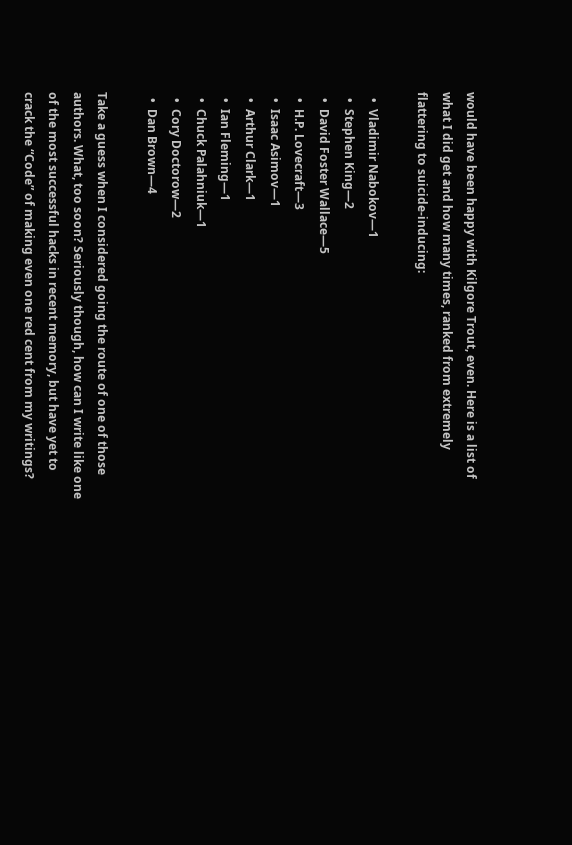would have been happy with Kilgore Trout, even. Here is a list of what I did get and how many times, ranked from extremely flattering to suicide-inducing:

  •  Vladimir Nabokov—1
  •  Stephen King—2
  •  David Foster Wallace—5
  •  H.P. Lovecraft—3
  •  Isaac Asimov—1
  •  Arthur Clark—1
  •  Ian Fleming—1
  •  Chuck Palahniuk—1
  •  Cory Doctorow—2
  •  Dan Brown—4

Take a guess when I considered going the route of one of those authors. What, too soon? Seriously though, how can I write like one of the most successful hacks in recent memory, but have yet to crack the “Code” of making even one red cent from my writings?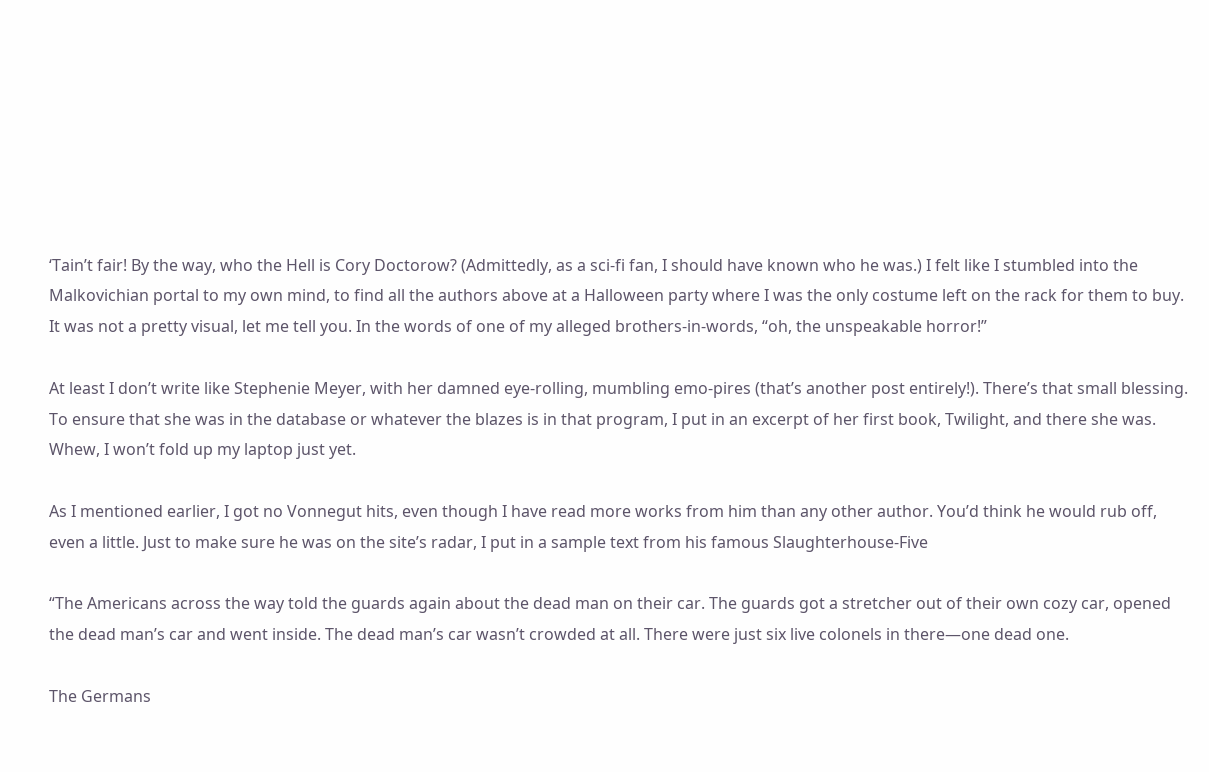‘Tain’t fair! By the way, who the Hell is Cory Doctorow? (Admittedly, as a sci-fi fan, I should have known who he was.) I felt like I stumbled into the Malkovichian portal to my own mind, to find all the authors above at a Halloween party where I was the only costume left on the rack for them to buy. It was not a pretty visual, let me tell you. In the words of one of my alleged brothers-in-words, “oh, the unspeakable horror!”

At least I don’t write like Stephenie Meyer, with her damned eye-rolling, mumbling emo-pires (that’s another post entirely!). There’s that small blessing. To ensure that she was in the database or whatever the blazes is in that program, I put in an excerpt of her first book, Twilight, and there she was. Whew, I won’t fold up my laptop just yet.

As I mentioned earlier, I got no Vonnegut hits, even though I have read more works from him than any other author. You’d think he would rub off, even a little. Just to make sure he was on the site’s radar, I put in a sample text from his famous Slaughterhouse-Five

“The Americans across the way told the guards again about the dead man on their car. The guards got a stretcher out of their own cozy car, opened the dead man’s car and went inside. The dead man’s car wasn’t crowded at all. There were just six live colonels in there—one dead one.

The Germans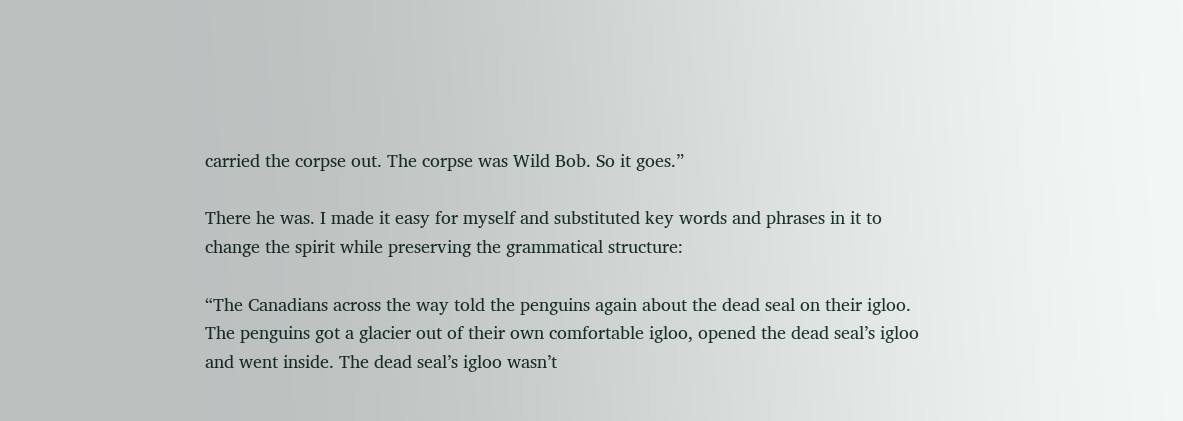carried the corpse out. The corpse was Wild Bob. So it goes.”

There he was. I made it easy for myself and substituted key words and phrases in it to change the spirit while preserving the grammatical structure:

“The Canadians across the way told the penguins again about the dead seal on their igloo. The penguins got a glacier out of their own comfortable igloo, opened the dead seal’s igloo and went inside. The dead seal’s igloo wasn’t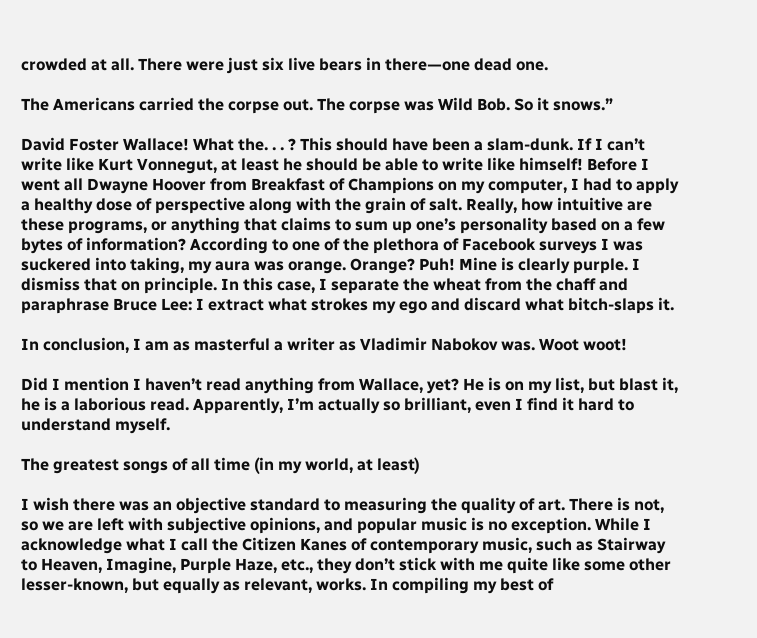crowded at all. There were just six live bears in there—one dead one.

The Americans carried the corpse out. The corpse was Wild Bob. So it snows.”

David Foster Wallace! What the. . . ? This should have been a slam-dunk. If I can’t write like Kurt Vonnegut, at least he should be able to write like himself! Before I went all Dwayne Hoover from Breakfast of Champions on my computer, I had to apply a healthy dose of perspective along with the grain of salt. Really, how intuitive are these programs, or anything that claims to sum up one’s personality based on a few bytes of information? According to one of the plethora of Facebook surveys I was suckered into taking, my aura was orange. Orange? Puh! Mine is clearly purple. I dismiss that on principle. In this case, I separate the wheat from the chaff and paraphrase Bruce Lee: I extract what strokes my ego and discard what bitch-slaps it.

In conclusion, I am as masterful a writer as Vladimir Nabokov was. Woot woot!

Did I mention I haven’t read anything from Wallace, yet? He is on my list, but blast it, he is a laborious read. Apparently, I’m actually so brilliant, even I find it hard to understand myself.

The greatest songs of all time (in my world, at least)

I wish there was an objective standard to measuring the quality of art. There is not, so we are left with subjective opinions, and popular music is no exception. While I acknowledge what I call the Citizen Kanes of contemporary music, such as Stairway to Heaven, Imagine, Purple Haze, etc., they don’t stick with me quite like some other lesser-known, but equally as relevant, works. In compiling my best of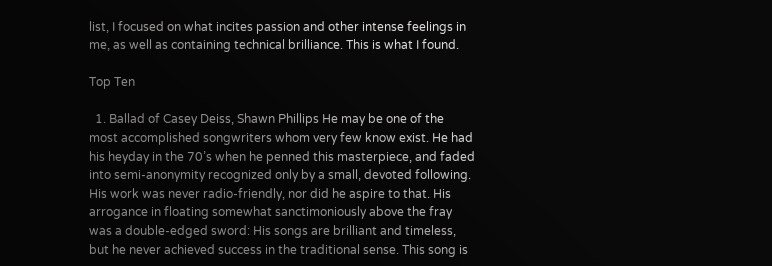list, I focused on what incites passion and other intense feelings in me, as well as containing technical brilliance. This is what I found.

Top Ten

  1. Ballad of Casey Deiss, Shawn Phillips He may be one of the most accomplished songwriters whom very few know exist. He had his heyday in the 70’s when he penned this masterpiece, and faded into semi-anonymity recognized only by a small, devoted following. His work was never radio-friendly, nor did he aspire to that. His arrogance in floating somewhat sanctimoniously above the fray was a double-edged sword: His songs are brilliant and timeless, but he never achieved success in the traditional sense. This song is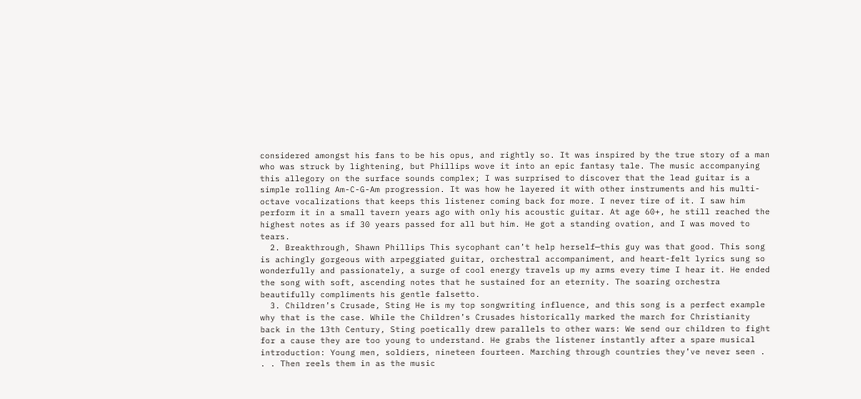considered amongst his fans to be his opus, and rightly so. It was inspired by the true story of a man who was struck by lightening, but Phillips wove it into an epic fantasy tale. The music accompanying this allegory on the surface sounds complex; I was surprised to discover that the lead guitar is a simple rolling Am-C-G-Am progression. It was how he layered it with other instruments and his multi-octave vocalizations that keeps this listener coming back for more. I never tire of it. I saw him perform it in a small tavern years ago with only his acoustic guitar. At age 60+, he still reached the highest notes as if 30 years passed for all but him. He got a standing ovation, and I was moved to tears.
  2. Breakthrough, Shawn Phillips This sycophant can’t help herself—this guy was that good. This song is achingly gorgeous with arpeggiated guitar, orchestral accompaniment, and heart-felt lyrics sung so wonderfully and passionately, a surge of cool energy travels up my arms every time I hear it. He ended the song with soft, ascending notes that he sustained for an eternity. The soaring orchestra beautifully compliments his gentle falsetto.
  3. Children’s Crusade, Sting He is my top songwriting influence, and this song is a perfect example why that is the case. While the Children’s Crusades historically marked the march for Christianity back in the 13th Century, Sting poetically drew parallels to other wars: We send our children to fight for a cause they are too young to understand. He grabs the listener instantly after a spare musical introduction: Young men, soldiers, nineteen fourteen. Marching through countries they’ve never seen . . . Then reels them in as the music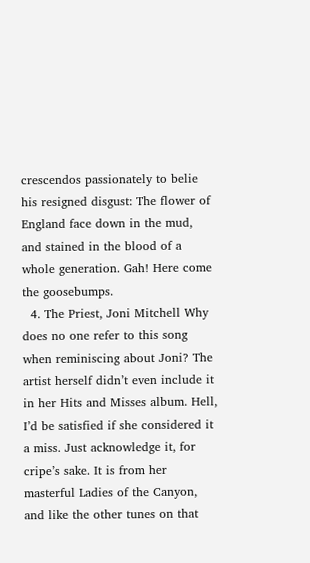crescendos passionately to belie his resigned disgust: The flower of England face down in the mud, and stained in the blood of a whole generation. Gah! Here come the goosebumps.
  4. The Priest, Joni Mitchell Why does no one refer to this song when reminiscing about Joni? The artist herself didn’t even include it in her Hits and Misses album. Hell, I’d be satisfied if she considered it a miss. Just acknowledge it, for cripe’s sake. It is from her masterful Ladies of the Canyon, and like the other tunes on that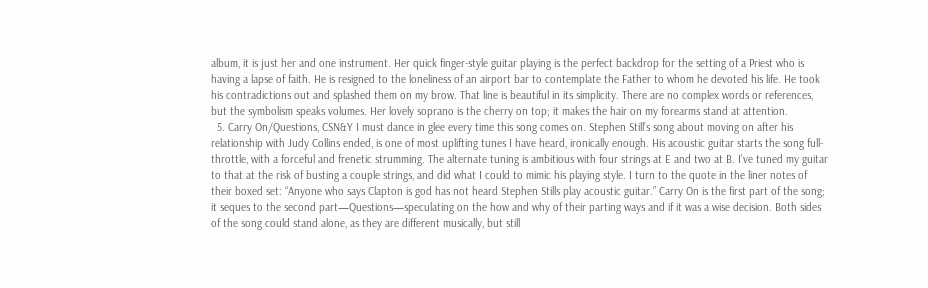album, it is just her and one instrument. Her quick finger-style guitar playing is the perfect backdrop for the setting of a Priest who is having a lapse of faith. He is resigned to the loneliness of an airport bar to contemplate the Father to whom he devoted his life. He took his contradictions out and splashed them on my brow. That line is beautiful in its simplicity. There are no complex words or references, but the symbolism speaks volumes. Her lovely soprano is the cherry on top; it makes the hair on my forearms stand at attention.
  5. Carry On/Questions, CSN&Y I must dance in glee every time this song comes on. Stephen Still’s song about moving on after his relationship with Judy Collins ended, is one of most uplifting tunes I have heard, ironically enough. His acoustic guitar starts the song full-throttle, with a forceful and frenetic strumming. The alternate tuning is ambitious with four strings at E and two at B. I’ve tuned my guitar to that at the risk of busting a couple strings, and did what I could to mimic his playing style. I turn to the quote in the liner notes of their boxed set: “Anyone who says Clapton is god has not heard Stephen Stills play acoustic guitar.” Carry On is the first part of the song; it seques to the second part—Questions—speculating on the how and why of their parting ways and if it was a wise decision. Both sides of the song could stand alone, as they are different musically, but still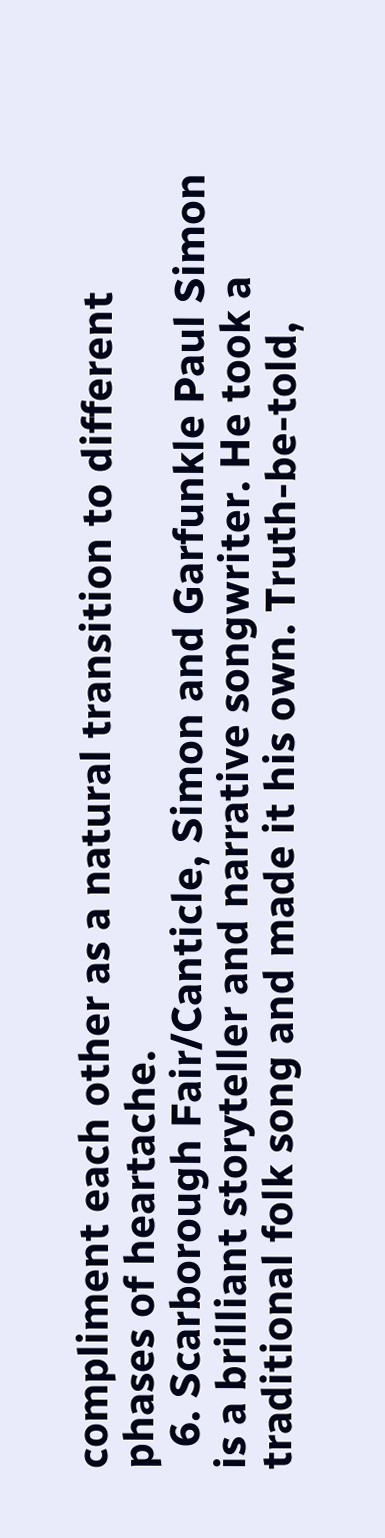compliment each other as a natural transition to different phases of heartache.
  6. Scarborough Fair/Canticle, Simon and Garfunkle Paul Simon is a brilliant storyteller and narrative songwriter. He took a traditional folk song and made it his own. Truth-be-told,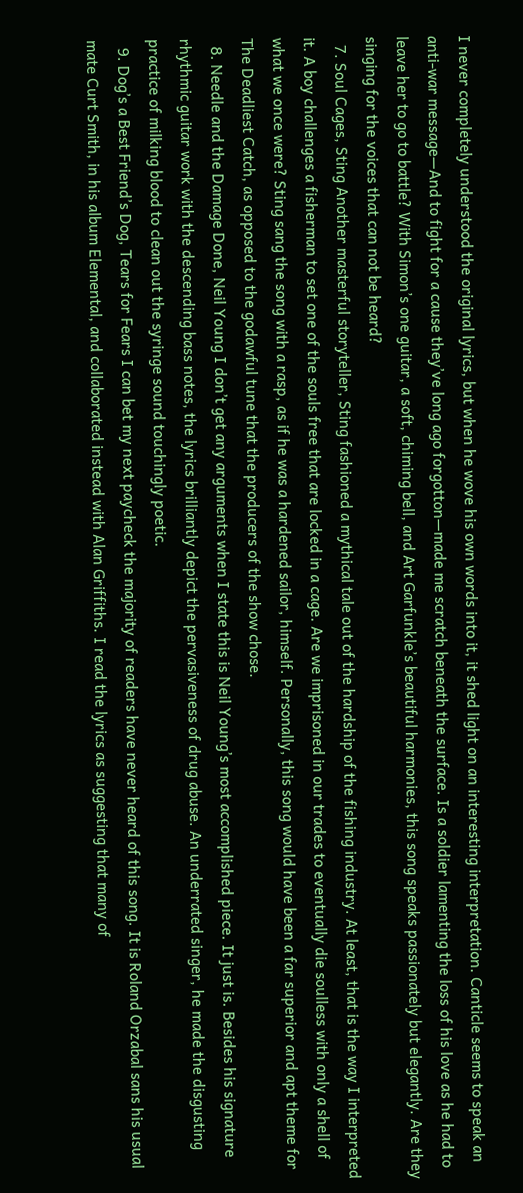I never completely understood the original lyrics, but when he wove his own words into it, it shed light on an interesting interpretation. Canticle seems to speak an anti-war message—And to fight for a cause they’ve long ago forgotton—made me scratch beneath the surface. Is a soldier lamenting the loss of his love as he had to leave her to go to battle? With Simon’s one guitar, a soft, chiming bell, and Art Garfunkle’s beautiful harmonies, this song speaks passionately but elegantly. Are they singing for the voices that can not be heard?
  7. Soul Cages, Sting Another masterful storyteller, Sting fashioned a mythical tale out of the hardship of the fishing industry. At least, that is the way I interpreted it. A boy challenges a fisherman to set one of the souls free that are locked in a cage. Are we imprisoned in our trades to eventually die soulless with only a shell of what we once were? Sting sang the song with a rasp, as if he was a hardened sailor, himself. Personally, this song would have been a far superior and apt theme for The Deadliest Catch, as opposed to the godawful tune that the producers of the show chose.
  8. Needle and the Damage Done, Neil Young I don’t get any arguments when I state this is Neil Young’s most accomplished piece. It just is. Besides his signature rhythmic guitar work with the descending bass notes, the lyrics brilliantly depict the pervasiveness of drug abuse. An underrated singer, he made the disgusting practice of milking blood to clean out the syringe sound touchingly poetic.
  9. Dog’s a Best Friend’s Dog, Tears for Fears I can bet my next paycheck the majority of readers have never heard of this song. It is Roland Orzabal sans his usual mate Curt Smith, in his album Elemental, and collaborated instead with Alan Griffiths. I read the lyrics as suggesting that many of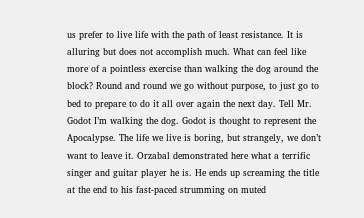us prefer to live life with the path of least resistance. It is alluring but does not accomplish much. What can feel like more of a pointless exercise than walking the dog around the block? Round and round we go without purpose, to just go to bed to prepare to do it all over again the next day. Tell Mr. Godot I’m walking the dog. Godot is thought to represent the Apocalypse. The life we live is boring, but strangely, we don’t want to leave it. Orzabal demonstrated here what a terrific singer and guitar player he is. He ends up screaming the title at the end to his fast-paced strumming on muted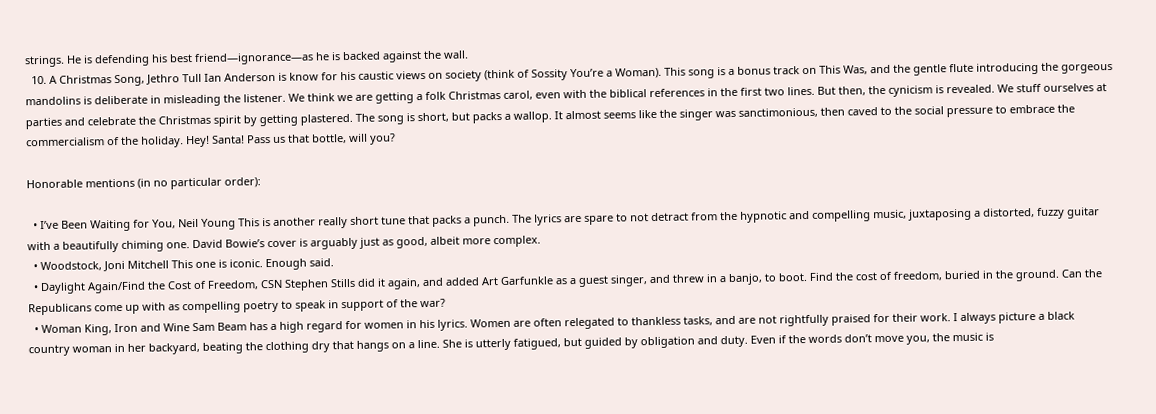strings. He is defending his best friend—ignorance—as he is backed against the wall.
  10. A Christmas Song, Jethro Tull Ian Anderson is know for his caustic views on society (think of Sossity You’re a Woman). This song is a bonus track on This Was, and the gentle flute introducing the gorgeous mandolins is deliberate in misleading the listener. We think we are getting a folk Christmas carol, even with the biblical references in the first two lines. But then, the cynicism is revealed. We stuff ourselves at parties and celebrate the Christmas spirit by getting plastered. The song is short, but packs a wallop. It almost seems like the singer was sanctimonious, then caved to the social pressure to embrace the commercialism of the holiday. Hey! Santa! Pass us that bottle, will you?

Honorable mentions (in no particular order):

  • I’ve Been Waiting for You, Neil Young This is another really short tune that packs a punch. The lyrics are spare to not detract from the hypnotic and compelling music, juxtaposing a distorted, fuzzy guitar with a beautifully chiming one. David Bowie’s cover is arguably just as good, albeit more complex.
  • Woodstock, Joni Mitchell This one is iconic. Enough said.
  • Daylight Again/Find the Cost of Freedom, CSN Stephen Stills did it again, and added Art Garfunkle as a guest singer, and threw in a banjo, to boot. Find the cost of freedom, buried in the ground. Can the Republicans come up with as compelling poetry to speak in support of the war?
  • Woman King, Iron and Wine Sam Beam has a high regard for women in his lyrics. Women are often relegated to thankless tasks, and are not rightfully praised for their work. I always picture a black country woman in her backyard, beating the clothing dry that hangs on a line. She is utterly fatigued, but guided by obligation and duty. Even if the words don’t move you, the music is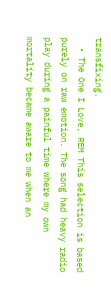transfixing.
  • The One I Love, REM This selection is based purely on raw emotion. The song had heavy radio play during a painful time where my own mortality became aware to me when an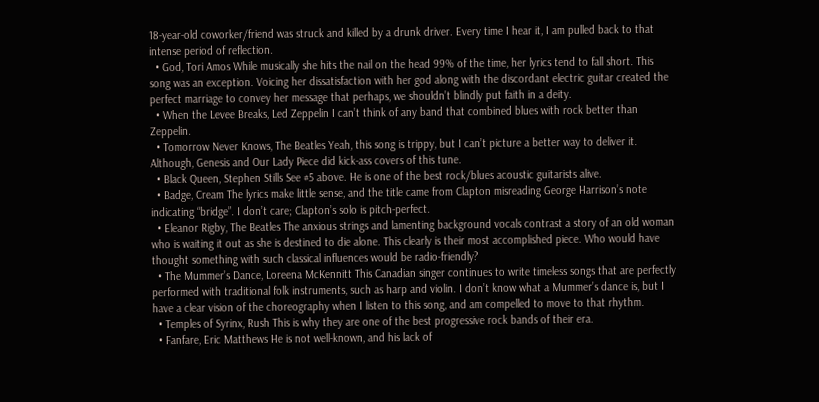18-year-old coworker/friend was struck and killed by a drunk driver. Every time I hear it, I am pulled back to that intense period of reflection.
  • God, Tori Amos While musically she hits the nail on the head 99% of the time, her lyrics tend to fall short. This song was an exception. Voicing her dissatisfaction with her god along with the discordant electric guitar created the perfect marriage to convey her message that perhaps, we shouldn’t blindly put faith in a deity.
  • When the Levee Breaks, Led Zeppelin I can’t think of any band that combined blues with rock better than Zeppelin.
  • Tomorrow Never Knows, The Beatles Yeah, this song is trippy, but I can’t picture a better way to deliver it. Although, Genesis and Our Lady Piece did kick-ass covers of this tune.
  • Black Queen, Stephen Stills See #5 above. He is one of the best rock/blues acoustic guitarists alive.
  • Badge, Cream The lyrics make little sense, and the title came from Clapton misreading George Harrison’s note indicating “bridge”. I don’t care; Clapton’s solo is pitch-perfect.
  • Eleanor Rigby, The Beatles The anxious strings and lamenting background vocals contrast a story of an old woman who is waiting it out as she is destined to die alone. This clearly is their most accomplished piece. Who would have thought something with such classical influences would be radio-friendly?
  • The Mummer’s Dance, Loreena McKennitt This Canadian singer continues to write timeless songs that are perfectly performed with traditional folk instruments, such as harp and violin. I don’t know what a Mummer’s dance is, but I have a clear vision of the choreography when I listen to this song, and am compelled to move to that rhythm.
  • Temples of Syrinx, Rush This is why they are one of the best progressive rock bands of their era.
  • Fanfare, Eric Matthews He is not well-known, and his lack of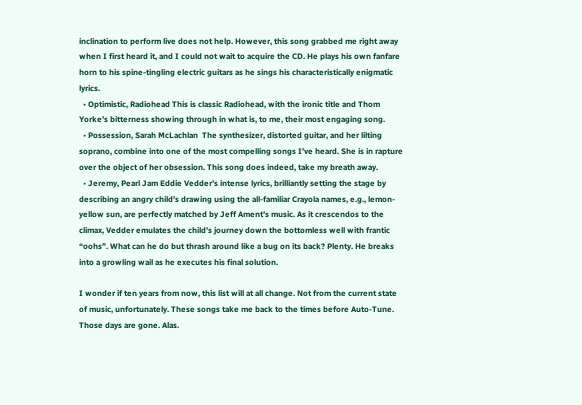inclination to perform live does not help. However, this song grabbed me right away when I first heard it, and I could not wait to acquire the CD. He plays his own fanfare horn to his spine-tingling electric guitars as he sings his characteristically enigmatic lyrics.
  • Optimistic, Radiohead This is classic Radiohead, with the ironic title and Thom Yorke’s bitterness showing through in what is, to me, their most engaging song.
  • Possession, Sarah McLachlan  The synthesizer, distorted guitar, and her lilting soprano, combine into one of the most compelling songs I’ve heard. She is in rapture over the object of her obsession. This song does indeed, take my breath away.
  • Jeremy, Pearl Jam Eddie Vedder’s intense lyrics, brilliantly setting the stage by describing an angry child’s drawing using the all-familiar Crayola names, e.g., lemon-yellow sun, are perfectly matched by Jeff Ament’s music. As it crescendos to the climax, Vedder emulates the child’s journey down the bottomless well with frantic “oohs”. What can he do but thrash around like a bug on its back? Plenty. He breaks into a growling wail as he executes his final solution.

I wonder if ten years from now, this list will at all change. Not from the current state of music, unfortunately. These songs take me back to the times before Auto-Tune. Those days are gone. Alas.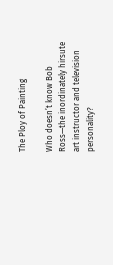The Ploy of Painting

Who doesn’t know Bob Ross—the inordinately hirsute art instructor and television personality?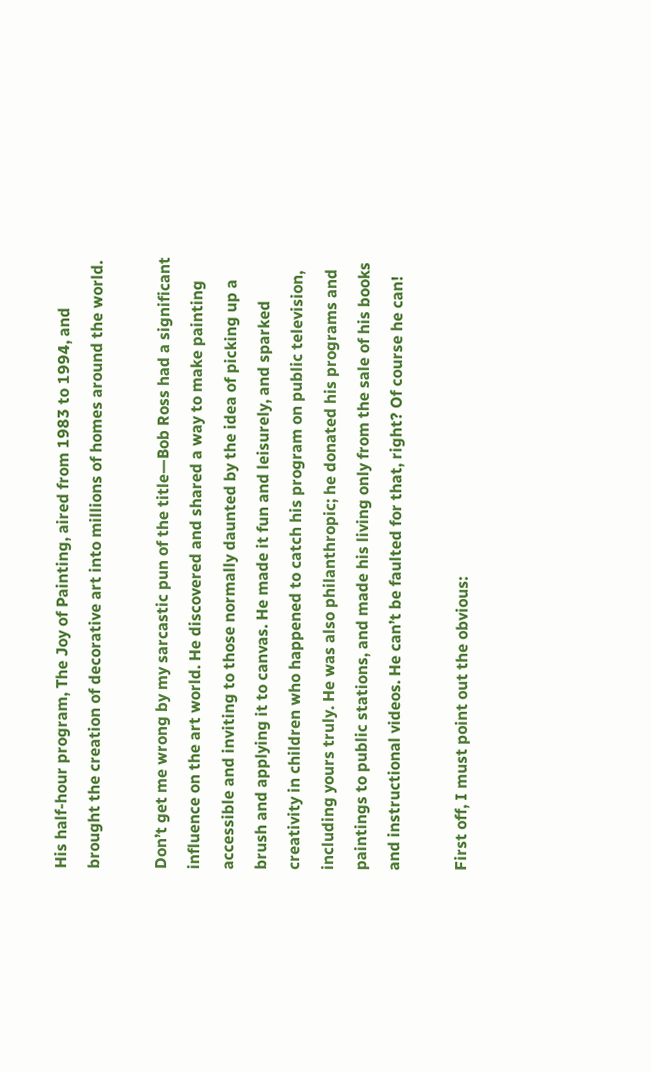His half-hour program, The Joy of Painting, aired from 1983 to 1994, and brought the creation of decorative art into millions of homes around the world.

Don’t get me wrong by my sarcastic pun of the title—Bob Ross had a significant influence on the art world. He discovered and shared a way to make painting accessible and inviting to those normally daunted by the idea of picking up a brush and applying it to canvas. He made it fun and leisurely, and sparked creativity in children who happened to catch his program on public television, including yours truly. He was also philanthropic; he donated his programs and paintings to public stations, and made his living only from the sale of his books and instructional videos. He can’t be faulted for that, right? Of course he can!

First off, I must point out the obvious: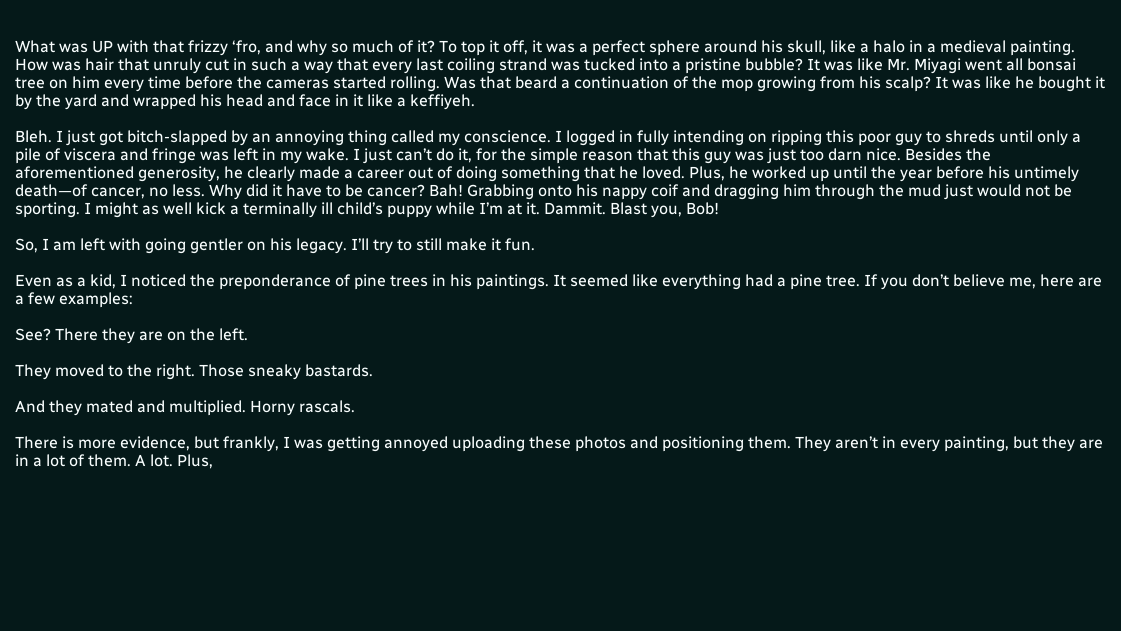What was UP with that frizzy ‘fro, and why so much of it? To top it off, it was a perfect sphere around his skull, like a halo in a medieval painting. How was hair that unruly cut in such a way that every last coiling strand was tucked into a pristine bubble? It was like Mr. Miyagi went all bonsai tree on him every time before the cameras started rolling. Was that beard a continuation of the mop growing from his scalp? It was like he bought it by the yard and wrapped his head and face in it like a keffiyeh.

Bleh. I just got bitch-slapped by an annoying thing called my conscience. I logged in fully intending on ripping this poor guy to shreds until only a pile of viscera and fringe was left in my wake. I just can’t do it, for the simple reason that this guy was just too darn nice. Besides the aforementioned generosity, he clearly made a career out of doing something that he loved. Plus, he worked up until the year before his untimely death—of cancer, no less. Why did it have to be cancer? Bah! Grabbing onto his nappy coif and dragging him through the mud just would not be sporting. I might as well kick a terminally ill child’s puppy while I’m at it. Dammit. Blast you, Bob!

So, I am left with going gentler on his legacy. I’ll try to still make it fun.

Even as a kid, I noticed the preponderance of pine trees in his paintings. It seemed like everything had a pine tree. If you don’t believe me, here are a few examples:

See? There they are on the left.

They moved to the right. Those sneaky bastards.

And they mated and multiplied. Horny rascals.

There is more evidence, but frankly, I was getting annoyed uploading these photos and positioning them. They aren’t in every painting, but they are in a lot of them. A lot. Plus,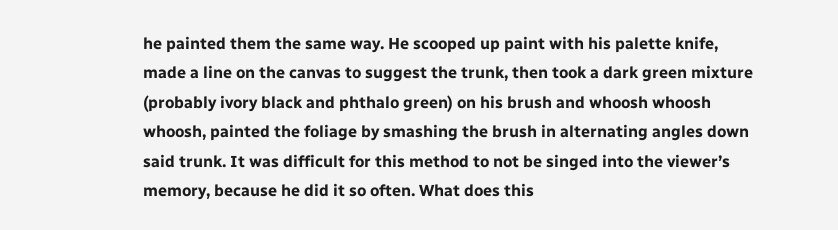he painted them the same way. He scooped up paint with his palette knife, made a line on the canvas to suggest the trunk, then took a dark green mixture (probably ivory black and phthalo green) on his brush and whoosh whoosh whoosh, painted the foliage by smashing the brush in alternating angles down said trunk. It was difficult for this method to not be singed into the viewer’s memory, because he did it so often. What does this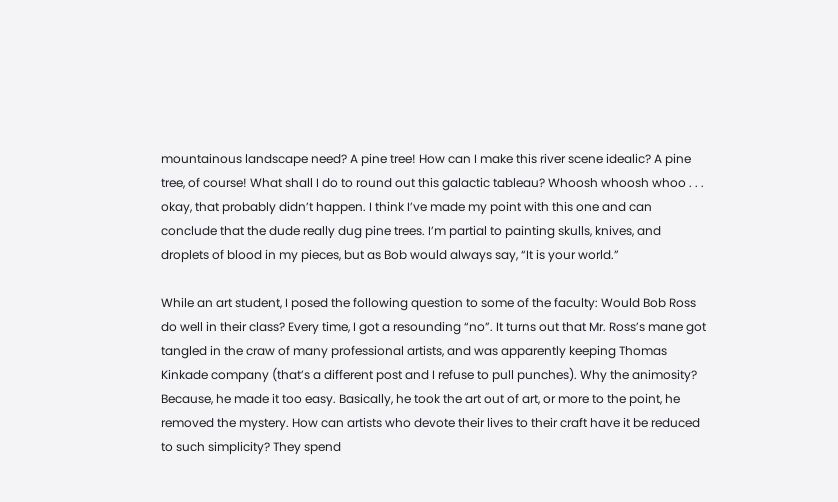mountainous landscape need? A pine tree! How can I make this river scene idealic? A pine tree, of course! What shall I do to round out this galactic tableau? Whoosh whoosh whoo . . . okay, that probably didn’t happen. I think I’ve made my point with this one and can conclude that the dude really dug pine trees. I’m partial to painting skulls, knives, and droplets of blood in my pieces, but as Bob would always say, “It is your world.”

While an art student, I posed the following question to some of the faculty: Would Bob Ross do well in their class? Every time, I got a resounding “no”. It turns out that Mr. Ross’s mane got tangled in the craw of many professional artists, and was apparently keeping Thomas Kinkade company (that’s a different post and I refuse to pull punches). Why the animosity? Because, he made it too easy. Basically, he took the art out of art, or more to the point, he removed the mystery. How can artists who devote their lives to their craft have it be reduced to such simplicity? They spend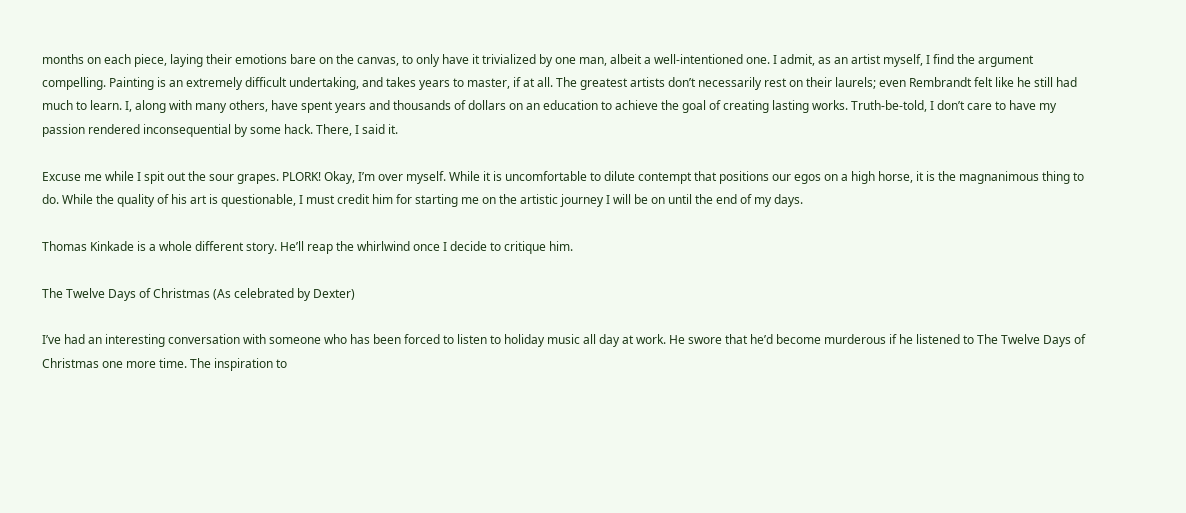months on each piece, laying their emotions bare on the canvas, to only have it trivialized by one man, albeit a well-intentioned one. I admit, as an artist myself, I find the argument compelling. Painting is an extremely difficult undertaking, and takes years to master, if at all. The greatest artists don’t necessarily rest on their laurels; even Rembrandt felt like he still had much to learn. I, along with many others, have spent years and thousands of dollars on an education to achieve the goal of creating lasting works. Truth-be-told, I don’t care to have my passion rendered inconsequential by some hack. There, I said it.

Excuse me while I spit out the sour grapes. PLORK! Okay, I’m over myself. While it is uncomfortable to dilute contempt that positions our egos on a high horse, it is the magnanimous thing to do. While the quality of his art is questionable, I must credit him for starting me on the artistic journey I will be on until the end of my days.

Thomas Kinkade is a whole different story. He’ll reap the whirlwind once I decide to critique him.

The Twelve Days of Christmas (As celebrated by Dexter)

I’ve had an interesting conversation with someone who has been forced to listen to holiday music all day at work. He swore that he’d become murderous if he listened to The Twelve Days of Christmas one more time. The inspiration to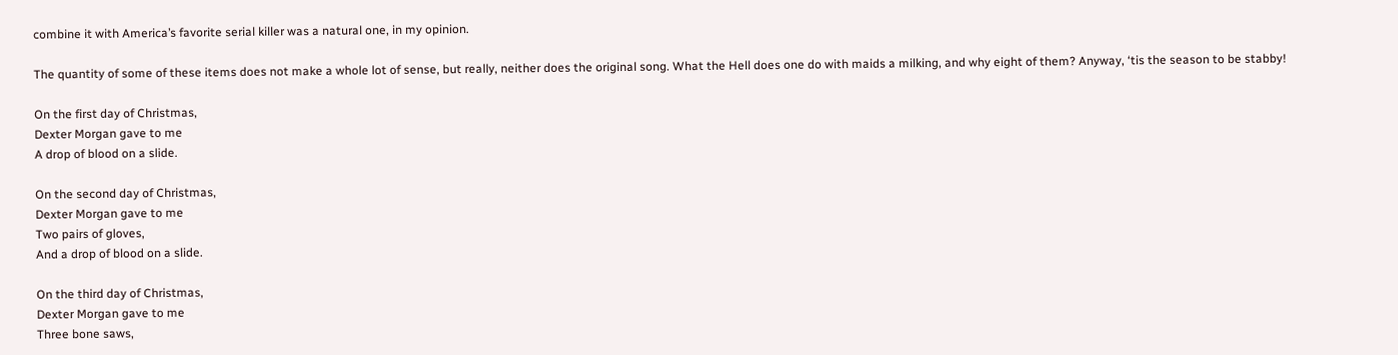combine it with America’s favorite serial killer was a natural one, in my opinion.

The quantity of some of these items does not make a whole lot of sense, but really, neither does the original song. What the Hell does one do with maids a milking, and why eight of them? Anyway, ‘tis the season to be stabby!

On the first day of Christmas,
Dexter Morgan gave to me
A drop of blood on a slide.

On the second day of Christmas,
Dexter Morgan gave to me
Two pairs of gloves,
And a drop of blood on a slide.

On the third day of Christmas,
Dexter Morgan gave to me
Three bone saws,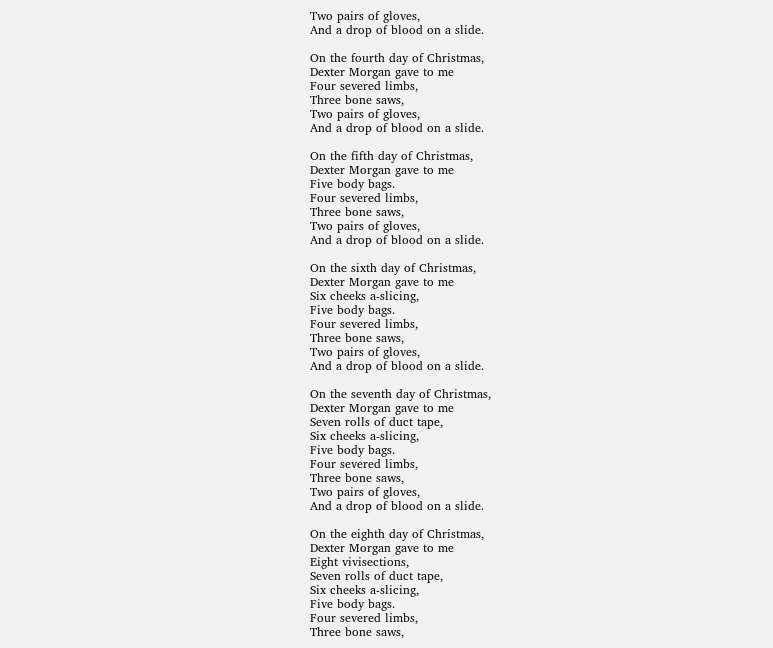Two pairs of gloves,
And a drop of blood on a slide.

On the fourth day of Christmas,
Dexter Morgan gave to me
Four severed limbs,
Three bone saws,
Two pairs of gloves,
And a drop of blood on a slide.

On the fifth day of Christmas,
Dexter Morgan gave to me
Five body bags.
Four severed limbs,
Three bone saws,
Two pairs of gloves,
And a drop of blood on a slide.

On the sixth day of Christmas,
Dexter Morgan gave to me
Six cheeks a-slicing,
Five body bags.
Four severed limbs,
Three bone saws,
Two pairs of gloves,
And a drop of blood on a slide.

On the seventh day of Christmas,
Dexter Morgan gave to me
Seven rolls of duct tape,
Six cheeks a-slicing,
Five body bags.
Four severed limbs,
Three bone saws,
Two pairs of gloves,
And a drop of blood on a slide.

On the eighth day of Christmas,
Dexter Morgan gave to me
Eight vivisections,
Seven rolls of duct tape,
Six cheeks a-slicing,
Five body bags.
Four severed limbs,
Three bone saws,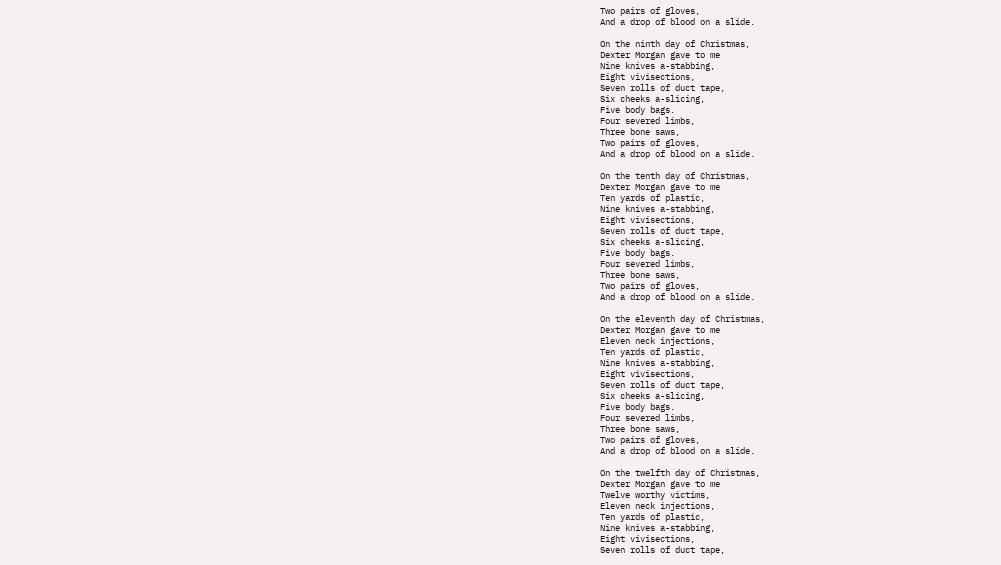Two pairs of gloves,
And a drop of blood on a slide.

On the ninth day of Christmas,
Dexter Morgan gave to me
Nine knives a-stabbing,
Eight vivisections,
Seven rolls of duct tape,
Six cheeks a-slicing,
Five body bags.
Four severed limbs,
Three bone saws,
Two pairs of gloves,
And a drop of blood on a slide.

On the tenth day of Christmas,
Dexter Morgan gave to me
Ten yards of plastic,
Nine knives a-stabbing,
Eight vivisections,
Seven rolls of duct tape,
Six cheeks a-slicing,
Five body bags.
Four severed limbs,
Three bone saws,
Two pairs of gloves,
And a drop of blood on a slide.

On the eleventh day of Christmas,
Dexter Morgan gave to me
Eleven neck injections,
Ten yards of plastic,
Nine knives a-stabbing,
Eight vivisections,
Seven rolls of duct tape,
Six cheeks a-slicing,
Five body bags.
Four severed limbs,
Three bone saws,
Two pairs of gloves,
And a drop of blood on a slide.

On the twelfth day of Christmas,
Dexter Morgan gave to me
Twelve worthy victims,
Eleven neck injections,
Ten yards of plastic,
Nine knives a-stabbing,
Eight vivisections,
Seven rolls of duct tape,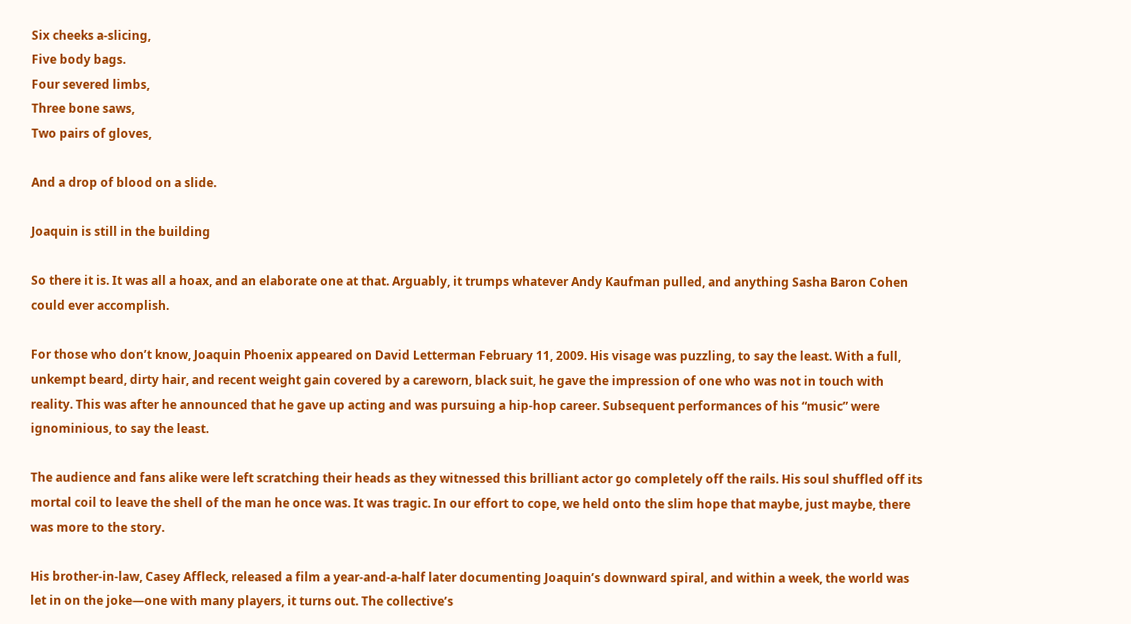Six cheeks a-slicing,
Five body bags.
Four severed limbs,
Three bone saws,
Two pairs of gloves,

And a drop of blood on a slide.

Joaquin is still in the building

So there it is. It was all a hoax, and an elaborate one at that. Arguably, it trumps whatever Andy Kaufman pulled, and anything Sasha Baron Cohen could ever accomplish.

For those who don’t know, Joaquin Phoenix appeared on David Letterman February 11, 2009. His visage was puzzling, to say the least. With a full, unkempt beard, dirty hair, and recent weight gain covered by a careworn, black suit, he gave the impression of one who was not in touch with reality. This was after he announced that he gave up acting and was pursuing a hip-hop career. Subsequent performances of his “music” were ignominious, to say the least.

The audience and fans alike were left scratching their heads as they witnessed this brilliant actor go completely off the rails. His soul shuffled off its mortal coil to leave the shell of the man he once was. It was tragic. In our effort to cope, we held onto the slim hope that maybe, just maybe, there was more to the story.

His brother-in-law, Casey Affleck, released a film a year-and-a-half later documenting Joaquin’s downward spiral, and within a week, the world was let in on the joke—one with many players, it turns out. The collective’s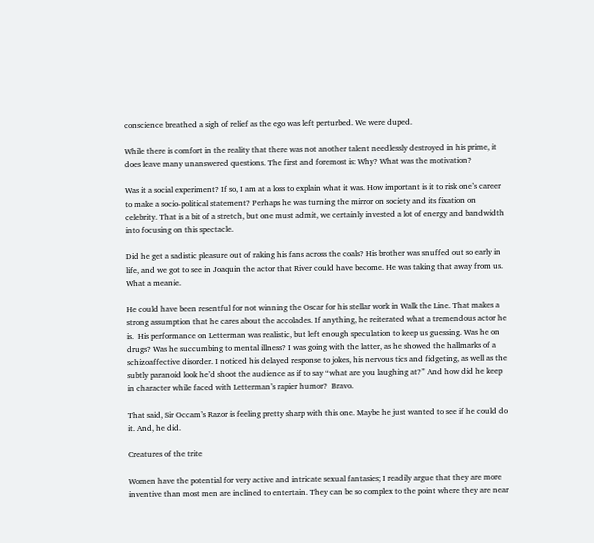conscience breathed a sigh of relief as the ego was left perturbed. We were duped.

While there is comfort in the reality that there was not another talent needlessly destroyed in his prime, it does leave many unanswered questions. The first and foremost is: Why? What was the motivation?

Was it a social experiment? If so, I am at a loss to explain what it was. How important is it to risk one’s career to make a socio-political statement? Perhaps he was turning the mirror on society and its fixation on celebrity. That is a bit of a stretch, but one must admit, we certainly invested a lot of energy and bandwidth into focusing on this spectacle.

Did he get a sadistic pleasure out of raking his fans across the coals? His brother was snuffed out so early in life, and we got to see in Joaquin the actor that River could have become. He was taking that away from us. What a meanie.

He could have been resentful for not winning the Oscar for his stellar work in Walk the Line. That makes a strong assumption that he cares about the accolades. If anything, he reiterated what a tremendous actor he is.  His performance on Letterman was realistic, but left enough speculation to keep us guessing. Was he on drugs? Was he succumbing to mental illness? I was going with the latter, as he showed the hallmarks of a schizoaffective disorder. I noticed his delayed response to jokes, his nervous tics and fidgeting, as well as the subtly paranoid look he’d shoot the audience as if to say “what are you laughing at?” And how did he keep in character while faced with Letterman’s rapier humor?  Bravo.

That said, Sir Occam’s Razor is feeling pretty sharp with this one. Maybe he just wanted to see if he could do it. And, he did.

Creatures of the trite

Women have the potential for very active and intricate sexual fantasies; I readily argue that they are more inventive than most men are inclined to entertain. They can be so complex to the point where they are near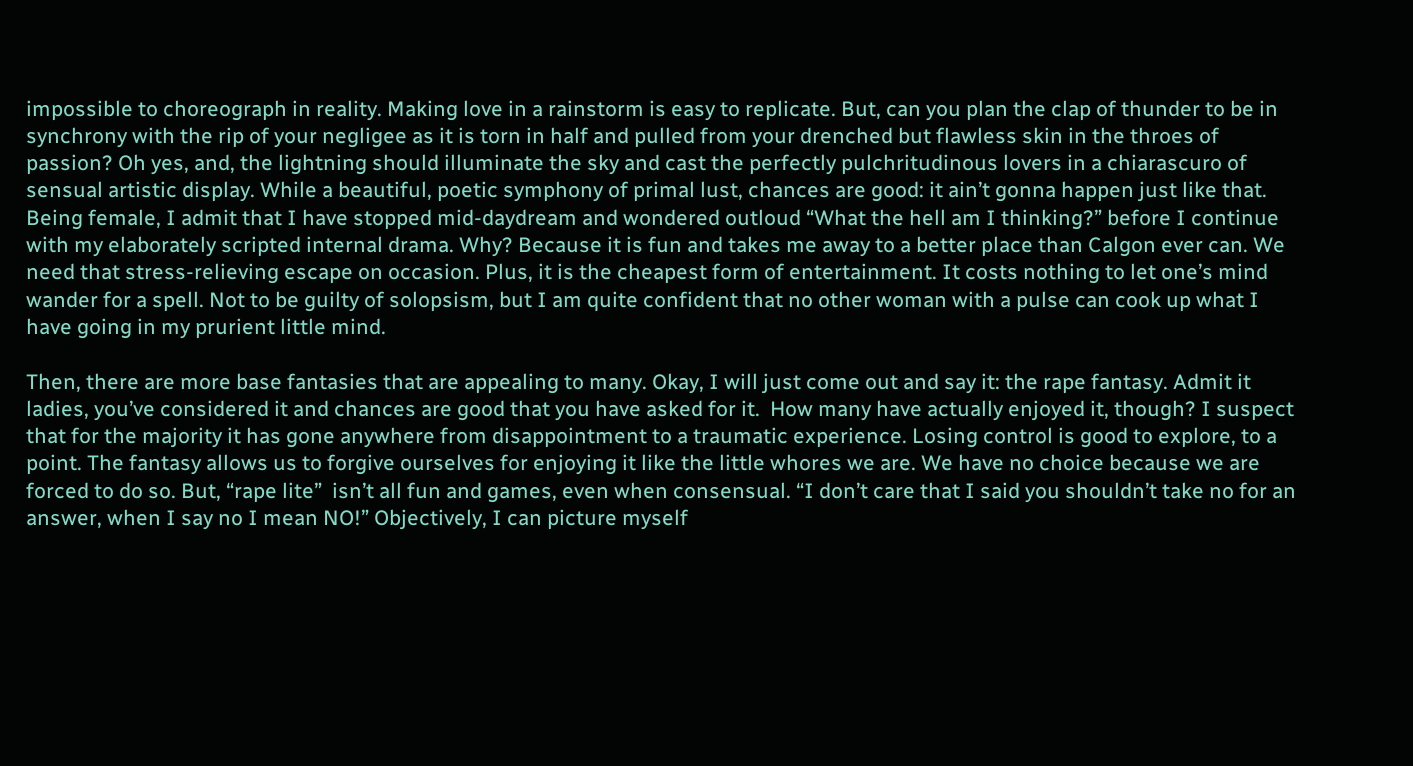impossible to choreograph in reality. Making love in a rainstorm is easy to replicate. But, can you plan the clap of thunder to be in synchrony with the rip of your negligee as it is torn in half and pulled from your drenched but flawless skin in the throes of passion? Oh yes, and, the lightning should illuminate the sky and cast the perfectly pulchritudinous lovers in a chiarascuro of sensual artistic display. While a beautiful, poetic symphony of primal lust, chances are good: it ain’t gonna happen just like that. Being female, I admit that I have stopped mid-daydream and wondered outloud “What the hell am I thinking?” before I continue with my elaborately scripted internal drama. Why? Because it is fun and takes me away to a better place than Calgon ever can. We need that stress-relieving escape on occasion. Plus, it is the cheapest form of entertainment. It costs nothing to let one’s mind wander for a spell. Not to be guilty of solopsism, but I am quite confident that no other woman with a pulse can cook up what I have going in my prurient little mind.

Then, there are more base fantasies that are appealing to many. Okay, I will just come out and say it: the rape fantasy. Admit it ladies, you’ve considered it and chances are good that you have asked for it.  How many have actually enjoyed it, though? I suspect that for the majority it has gone anywhere from disappointment to a traumatic experience. Losing control is good to explore, to a point. The fantasy allows us to forgive ourselves for enjoying it like the little whores we are. We have no choice because we are forced to do so. But, “rape lite”  isn’t all fun and games, even when consensual. “I don’t care that I said you shouldn’t take no for an answer, when I say no I mean NO!” Objectively, I can picture myself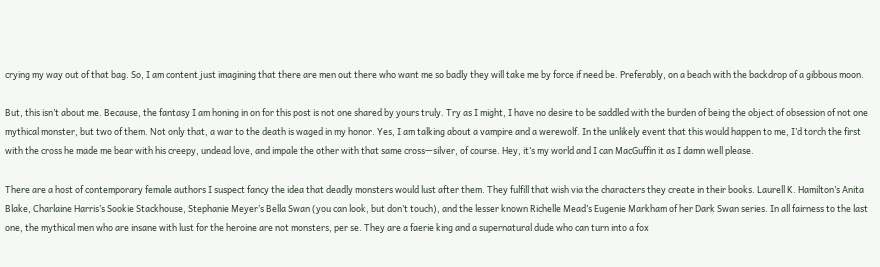crying my way out of that bag. So, I am content just imagining that there are men out there who want me so badly they will take me by force if need be. Preferably, on a beach with the backdrop of a gibbous moon.

But, this isn’t about me. Because, the fantasy I am honing in on for this post is not one shared by yours truly. Try as I might, I have no desire to be saddled with the burden of being the object of obsession of not one mythical monster, but two of them. Not only that, a war to the death is waged in my honor. Yes, I am talking about a vampire and a werewolf. In the unlikely event that this would happen to me, I’d torch the first with the cross he made me bear with his creepy, undead love, and impale the other with that same cross—silver, of course. Hey, it’s my world and I can MacGuffin it as I damn well please.

There are a host of contemporary female authors I suspect fancy the idea that deadly monsters would lust after them. They fulfill that wish via the characters they create in their books. Laurell K. Hamilton’s Anita Blake, Charlaine Harris’s Sookie Stackhouse, Stephanie Meyer’s Bella Swan (you can look, but don’t touch), and the lesser known Richelle Mead’s Eugenie Markham of her Dark Swan series. In all fairness to the last one, the mythical men who are insane with lust for the heroine are not monsters, per se. They are a faerie king and a supernatural dude who can turn into a fox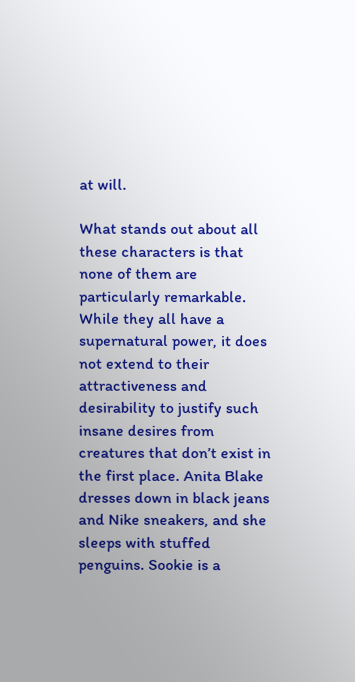at will.

What stands out about all these characters is that none of them are particularly remarkable. While they all have a supernatural power, it does not extend to their attractiveness and desirability to justify such insane desires from creatures that don’t exist in the first place. Anita Blake dresses down in black jeans and Nike sneakers, and she sleeps with stuffed penguins. Sookie is a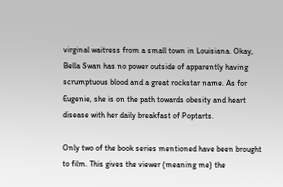virginal waitress from a small town in Louisiana. Okay, Bella Swan has no power outside of apparently having scrumptuous blood and a great rockstar name. As for Eugenie, she is on the path towards obesity and heart disease with her daily breakfast of Poptarts.

Only two of the book series mentioned have been brought to film. This gives the viewer (meaning me) the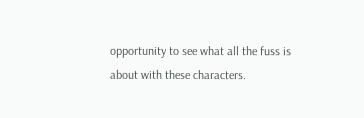opportunity to see what all the fuss is about with these characters.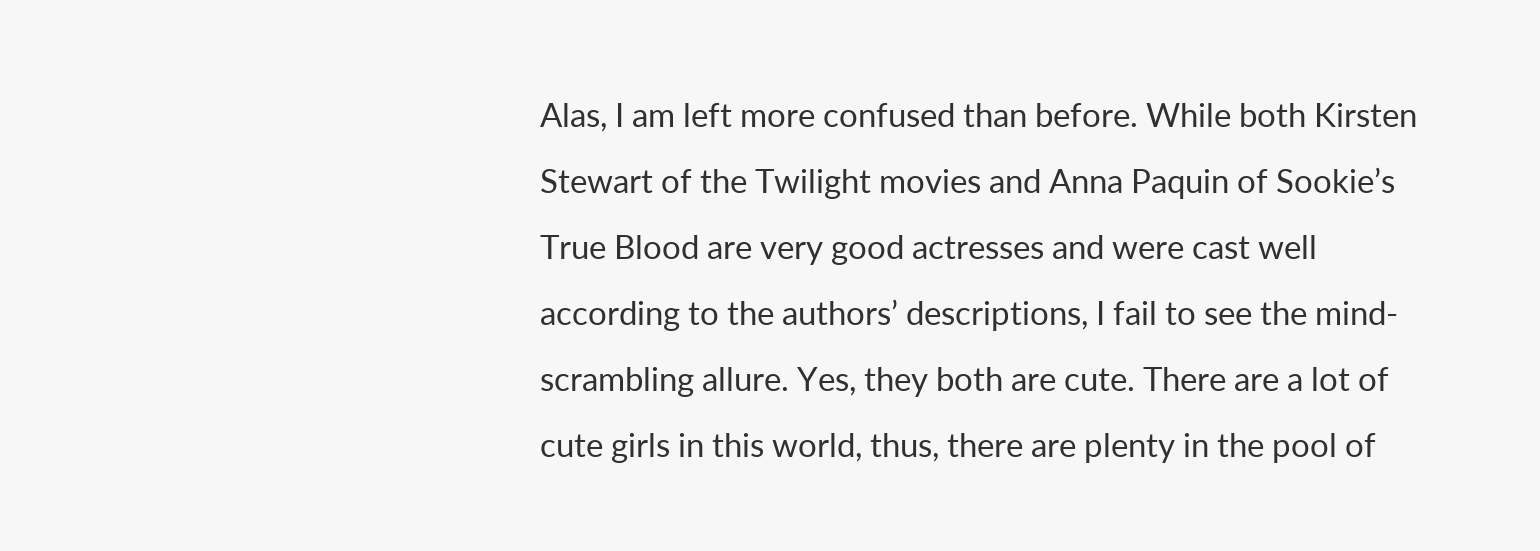Alas, I am left more confused than before. While both Kirsten Stewart of the Twilight movies and Anna Paquin of Sookie’s True Blood are very good actresses and were cast well according to the authors’ descriptions, I fail to see the mind-scrambling allure. Yes, they both are cute. There are a lot of cute girls in this world, thus, there are plenty in the pool of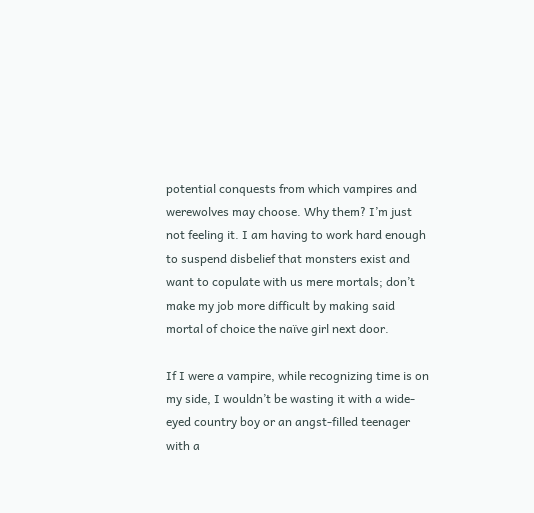potential conquests from which vampires and werewolves may choose. Why them? I’m just not feeling it. I am having to work hard enough to suspend disbelief that monsters exist and want to copulate with us mere mortals; don’t make my job more difficult by making said mortal of choice the naïve girl next door.

If I were a vampire, while recognizing time is on my side, I wouldn’t be wasting it with a wide-eyed country boy or an angst-filled teenager with a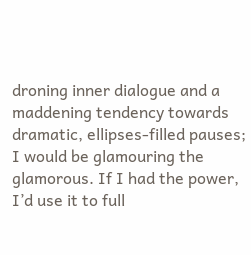droning inner dialogue and a maddening tendency towards dramatic, ellipses-filled pauses; I would be glamouring the glamorous. If I had the power, I’d use it to full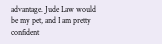advantage. Jude Law would be my pet, and I am pretty confident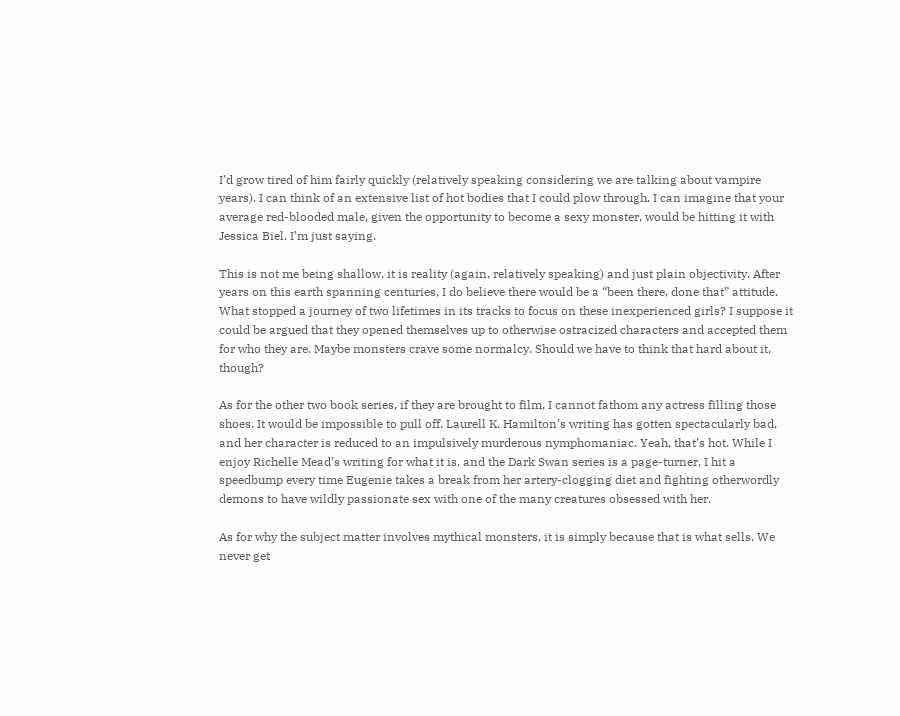I’d grow tired of him fairly quickly (relatively speaking considering we are talking about vampire years). I can think of an extensive list of hot bodies that I could plow through. I can imagine that your average red-blooded male, given the opportunity to become a sexy monster, would be hitting it with Jessica Biel. I’m just saying.

This is not me being shallow, it is reality (again, relatively speaking) and just plain objectivity. After years on this earth spanning centuries, I do believe there would be a “been there, done that” attitude. What stopped a journey of two lifetimes in its tracks to focus on these inexperienced girls? I suppose it could be argued that they opened themselves up to otherwise ostracized characters and accepted them for who they are. Maybe monsters crave some normalcy. Should we have to think that hard about it, though?

As for the other two book series, if they are brought to film, I cannot fathom any actress filling those shoes. It would be impossible to pull off. Laurell K. Hamilton’s writing has gotten spectacularly bad, and her character is reduced to an impulsively murderous nymphomaniac. Yeah, that’s hot. While I enjoy Richelle Mead’s writing for what it is, and the Dark Swan series is a page-turner, I hit a speedbump every time Eugenie takes a break from her artery-clogging diet and fighting otherwordly demons to have wildly passionate sex with one of the many creatures obsessed with her.

As for why the subject matter involves mythical monsters, it is simply because that is what sells. We never get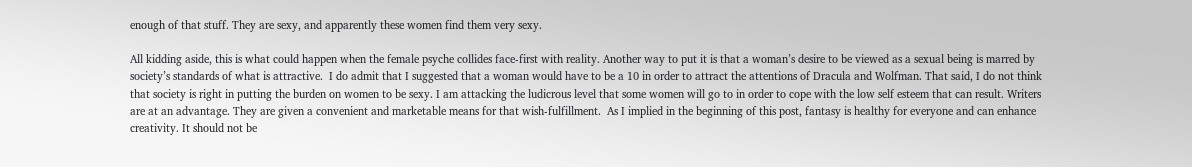enough of that stuff. They are sexy, and apparently these women find them very sexy.

All kidding aside, this is what could happen when the female psyche collides face-first with reality. Another way to put it is that a woman’s desire to be viewed as a sexual being is marred by society’s standards of what is attractive.  I do admit that I suggested that a woman would have to be a 10 in order to attract the attentions of Dracula and Wolfman. That said, I do not think that society is right in putting the burden on women to be sexy. I am attacking the ludicrous level that some women will go to in order to cope with the low self esteem that can result. Writers are at an advantage. They are given a convenient and marketable means for that wish-fulfillment.  As I implied in the beginning of this post, fantasy is healthy for everyone and can enhance creativity. It should not be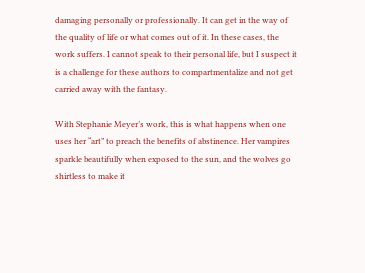damaging personally or professionally. It can get in the way of the quality of life or what comes out of it. In these cases, the work suffers. I cannot speak to their personal life, but I suspect it is a challenge for these authors to compartmentalize and not get carried away with the fantasy.

With Stephanie Meyer’s work, this is what happens when one uses her “art” to preach the benefits of abstinence. Her vampires sparkle beautifully when exposed to the sun, and the wolves go shirtless to make it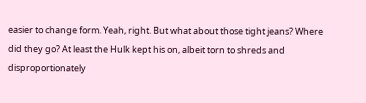easier to change form. Yeah, right. But what about those tight jeans? Where did they go? At least the Hulk kept his on, albeit torn to shreds and disproportionately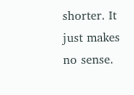shorter. It just makes no sense.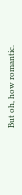But oh, how romantic.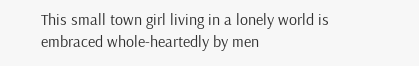This small town girl living in a lonely world is embraced whole-heartedly by men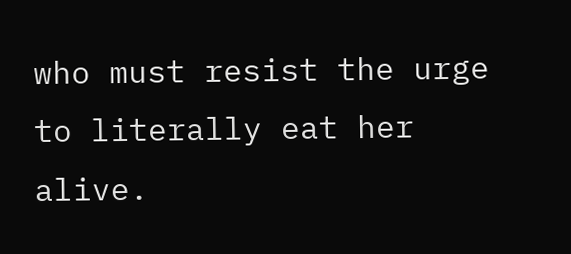who must resist the urge to literally eat her alive.